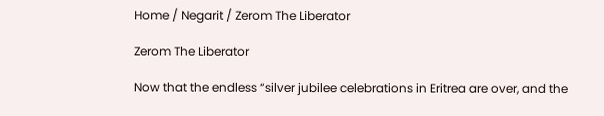Home / Negarit / Zerom The Liberator

Zerom The Liberator

Now that the endless “silver jubilee celebrations in Eritrea are over, and the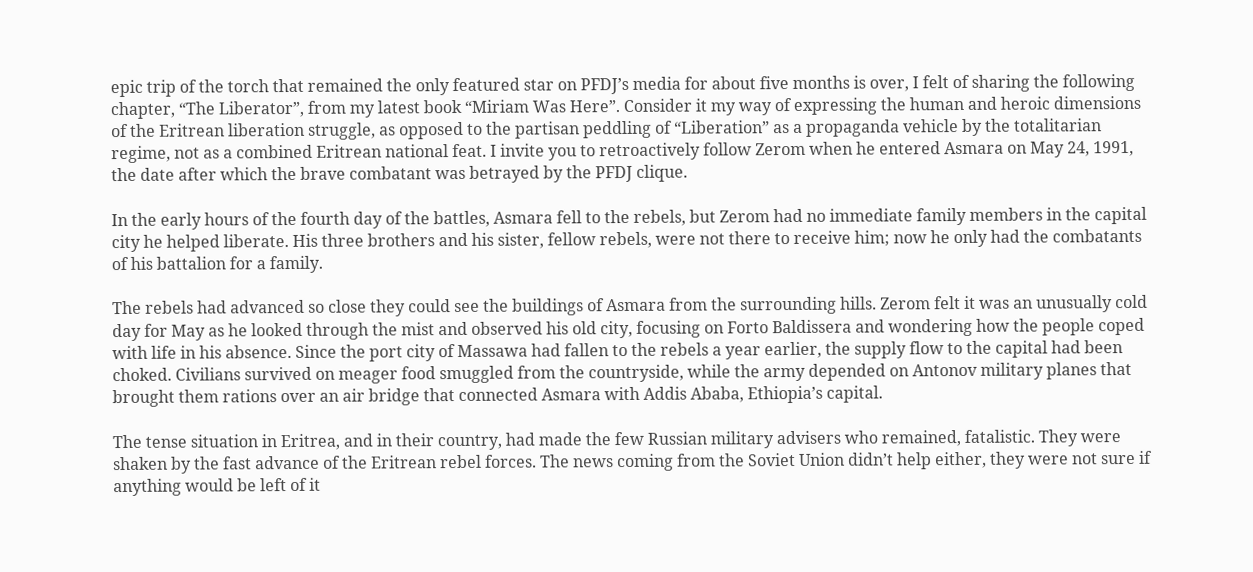epic trip of the torch that remained the only featured star on PFDJ’s media for about five months is over, I felt of sharing the following chapter, “The Liberator”, from my latest book “Miriam Was Here”. Consider it my way of expressing the human and heroic dimensions of the Eritrean liberation struggle, as opposed to the partisan peddling of “Liberation” as a propaganda vehicle by the totalitarian regime, not as a combined Eritrean national feat. I invite you to retroactively follow Zerom when he entered Asmara on May 24, 1991, the date after which the brave combatant was betrayed by the PFDJ clique.

In the early hours of the fourth day of the battles, Asmara fell to the rebels, but Zerom had no immediate family members in the capital city he helped liberate. His three brothers and his sister, fellow rebels, were not there to receive him; now he only had the combatants of his battalion for a family.

The rebels had advanced so close they could see the buildings of Asmara from the surrounding hills. Zerom felt it was an unusually cold day for May as he looked through the mist and observed his old city, focusing on Forto Baldissera and wondering how the people coped with life in his absence. Since the port city of Massawa had fallen to the rebels a year earlier, the supply flow to the capital had been choked. Civilians survived on meager food smuggled from the countryside, while the army depended on Antonov military planes that brought them rations over an air bridge that connected Asmara with Addis Ababa, Ethiopia’s capital.

The tense situation in Eritrea, and in their country, had made the few Russian military advisers who remained, fatalistic. They were shaken by the fast advance of the Eritrean rebel forces. The news coming from the Soviet Union didn’t help either, they were not sure if anything would be left of it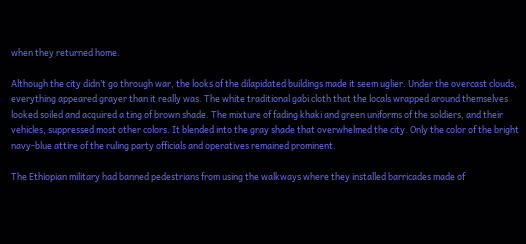when they returned home.

Although the city didn’t go through war, the looks of the dilapidated buildings made it seem uglier. Under the overcast clouds, everything appeared grayer than it really was. The white traditional gabi cloth that the locals wrapped around themselves looked soiled and acquired a ting of brown shade. The mixture of fading khaki and green uniforms of the soldiers, and their vehicles, suppressed most other colors. It blended into the gray shade that overwhelmed the city. Only the color of the bright navy-blue attire of the ruling party officials and operatives remained prominent.

The Ethiopian military had banned pedestrians from using the walkways where they installed barricades made of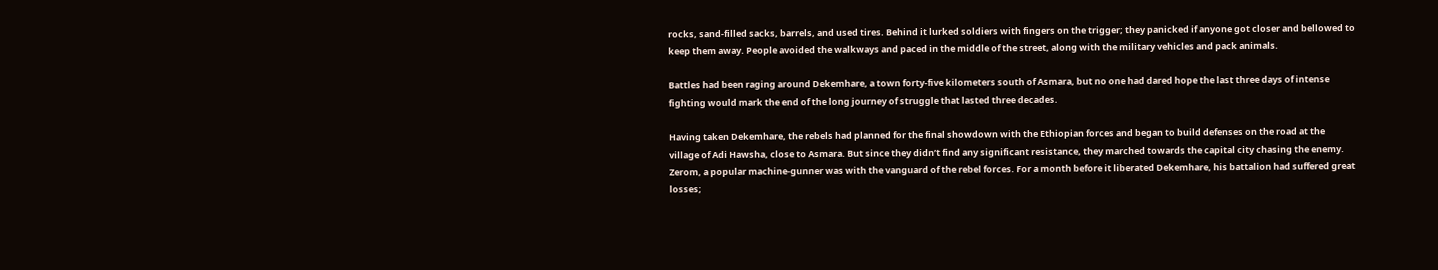rocks, sand-filled sacks, barrels, and used tires. Behind it lurked soldiers with fingers on the trigger; they panicked if anyone got closer and bellowed to keep them away. People avoided the walkways and paced in the middle of the street, along with the military vehicles and pack animals.

Battles had been raging around Dekemhare, a town forty-five kilometers south of Asmara, but no one had dared hope the last three days of intense fighting would mark the end of the long journey of struggle that lasted three decades.

Having taken Dekemhare, the rebels had planned for the final showdown with the Ethiopian forces and began to build defenses on the road at the village of Adi Hawsha, close to Asmara. But since they didn’t find any significant resistance, they marched towards the capital city chasing the enemy. Zerom, a popular machine-gunner was with the vanguard of the rebel forces. For a month before it liberated Dekemhare, his battalion had suffered great losses;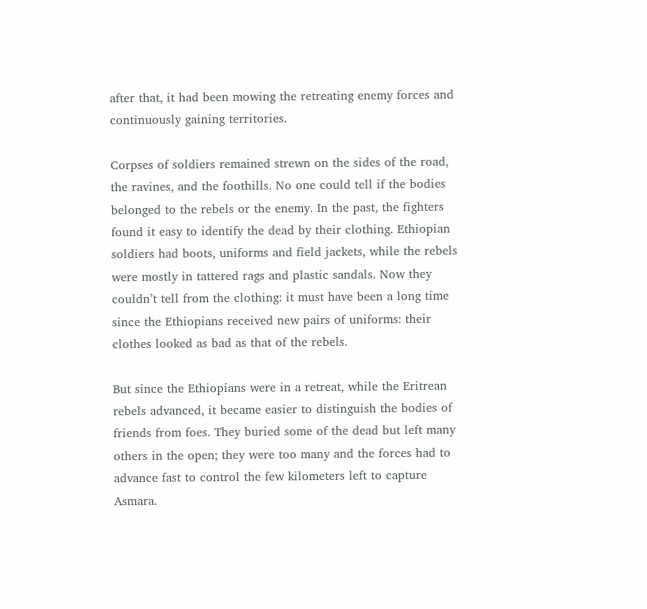after that, it had been mowing the retreating enemy forces and continuously gaining territories.

Corpses of soldiers remained strewn on the sides of the road, the ravines, and the foothills. No one could tell if the bodies belonged to the rebels or the enemy. In the past, the fighters found it easy to identify the dead by their clothing. Ethiopian soldiers had boots, uniforms and field jackets, while the rebels were mostly in tattered rags and plastic sandals. Now they couldn’t tell from the clothing: it must have been a long time since the Ethiopians received new pairs of uniforms: their clothes looked as bad as that of the rebels.

But since the Ethiopians were in a retreat, while the Eritrean rebels advanced, it became easier to distinguish the bodies of friends from foes. They buried some of the dead but left many others in the open; they were too many and the forces had to advance fast to control the few kilometers left to capture Asmara.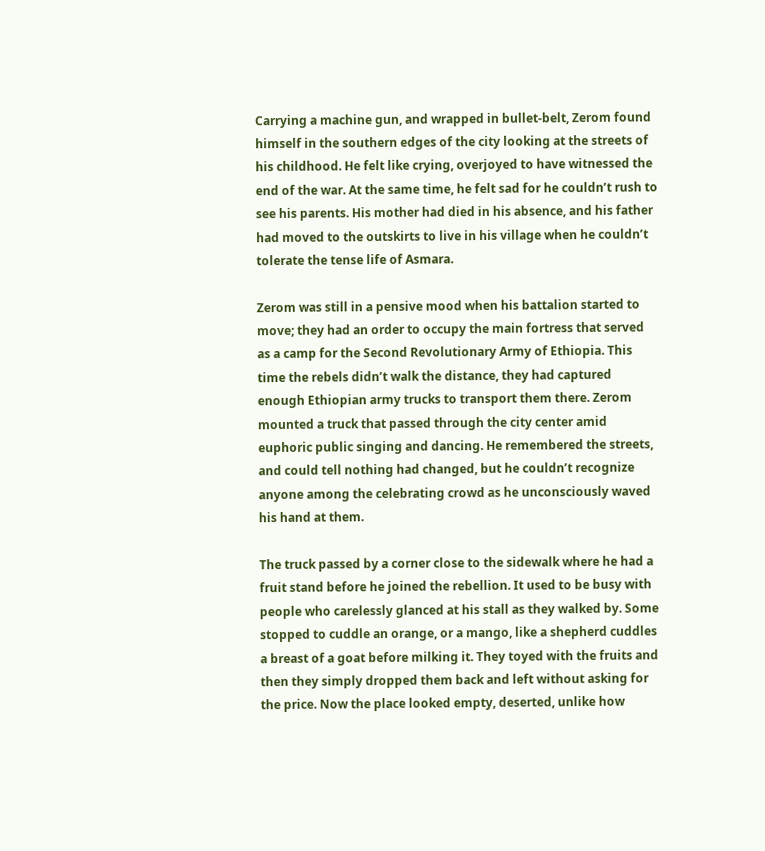Carrying a machine gun, and wrapped in bullet-belt, Zerom found himself in the southern edges of the city looking at the streets of his childhood. He felt like crying, overjoyed to have witnessed the end of the war. At the same time, he felt sad for he couldn’t rush to see his parents. His mother had died in his absence, and his father had moved to the outskirts to live in his village when he couldn’t tolerate the tense life of Asmara.

Zerom was still in a pensive mood when his battalion started to move; they had an order to occupy the main fortress that served as a camp for the Second Revolutionary Army of Ethiopia. This time the rebels didn’t walk the distance, they had captured enough Ethiopian army trucks to transport them there. Zerom mounted a truck that passed through the city center amid euphoric public singing and dancing. He remembered the streets, and could tell nothing had changed, but he couldn’t recognize anyone among the celebrating crowd as he unconsciously waved his hand at them.

The truck passed by a corner close to the sidewalk where he had a fruit stand before he joined the rebellion. It used to be busy with people who carelessly glanced at his stall as they walked by. Some stopped to cuddle an orange, or a mango, like a shepherd cuddles a breast of a goat before milking it. They toyed with the fruits and then they simply dropped them back and left without asking for the price. Now the place looked empty, deserted, unlike how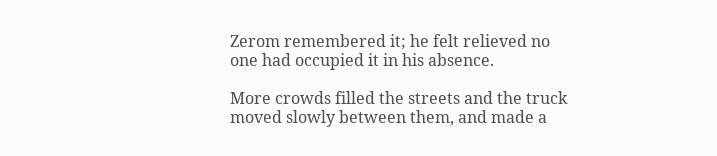Zerom remembered it; he felt relieved no one had occupied it in his absence.

More crowds filled the streets and the truck moved slowly between them, and made a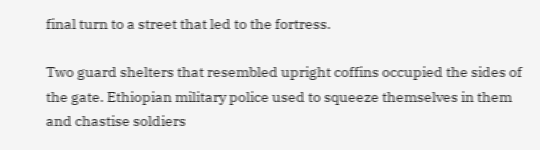final turn to a street that led to the fortress.

Two guard shelters that resembled upright coffins occupied the sides of the gate. Ethiopian military police used to squeeze themselves in them and chastise soldiers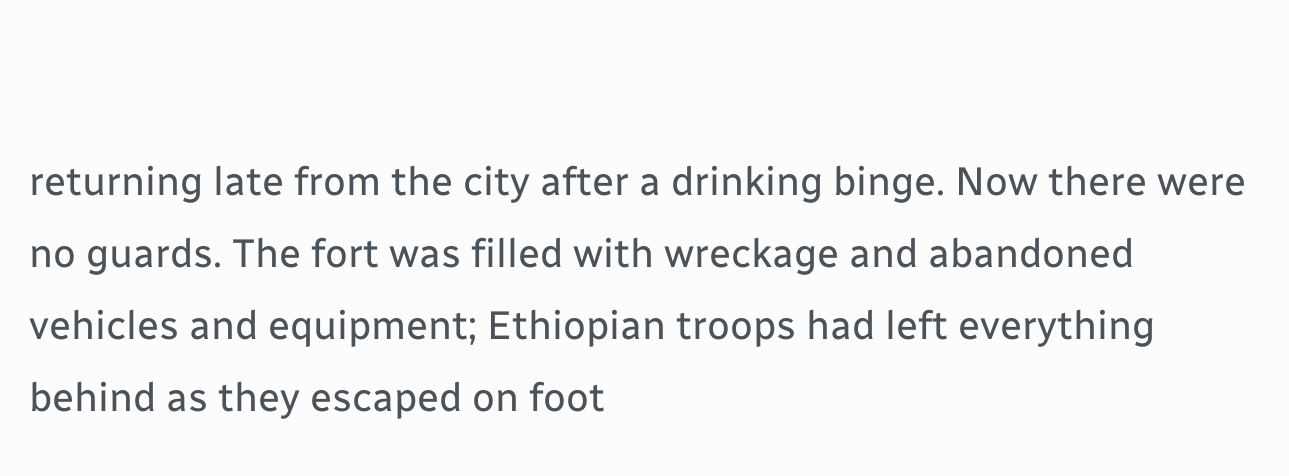returning late from the city after a drinking binge. Now there were no guards. The fort was filled with wreckage and abandoned vehicles and equipment; Ethiopian troops had left everything behind as they escaped on foot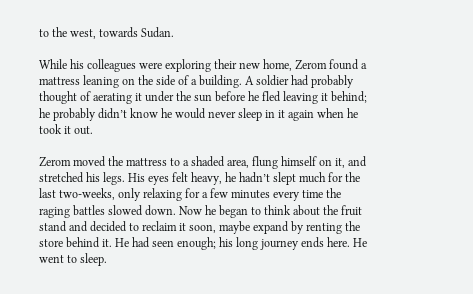to the west, towards Sudan.

While his colleagues were exploring their new home, Zerom found a mattress leaning on the side of a building. A soldier had probably thought of aerating it under the sun before he fled leaving it behind; he probably didn’t know he would never sleep in it again when he took it out.

Zerom moved the mattress to a shaded area, flung himself on it, and stretched his legs. His eyes felt heavy, he hadn’t slept much for the last two-weeks, only relaxing for a few minutes every time the raging battles slowed down. Now he began to think about the fruit stand and decided to reclaim it soon, maybe expand by renting the store behind it. He had seen enough; his long journey ends here. He went to sleep.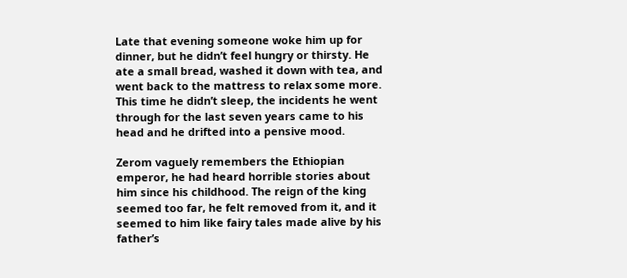Late that evening someone woke him up for dinner, but he didn’t feel hungry or thirsty. He ate a small bread, washed it down with tea, and went back to the mattress to relax some more. This time he didn’t sleep, the incidents he went through for the last seven years came to his head and he drifted into a pensive mood.

Zerom vaguely remembers the Ethiopian emperor, he had heard horrible stories about him since his childhood. The reign of the king seemed too far, he felt removed from it, and it seemed to him like fairy tales made alive by his father’s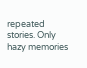repeated stories. Only hazy memories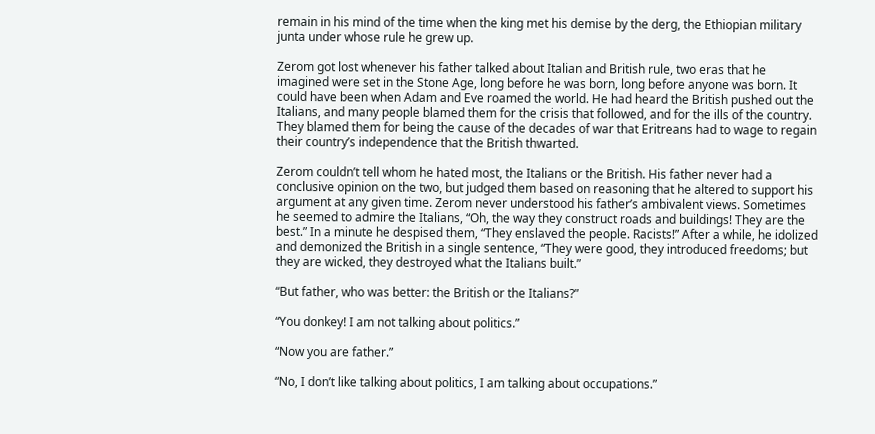remain in his mind of the time when the king met his demise by the derg, the Ethiopian military junta under whose rule he grew up.

Zerom got lost whenever his father talked about Italian and British rule, two eras that he imagined were set in the Stone Age, long before he was born, long before anyone was born. It could have been when Adam and Eve roamed the world. He had heard the British pushed out the Italians, and many people blamed them for the crisis that followed, and for the ills of the country. They blamed them for being the cause of the decades of war that Eritreans had to wage to regain their country’s independence that the British thwarted.

Zerom couldn’t tell whom he hated most, the Italians or the British. His father never had a conclusive opinion on the two, but judged them based on reasoning that he altered to support his argument at any given time. Zerom never understood his father’s ambivalent views. Sometimes he seemed to admire the Italians, “Oh, the way they construct roads and buildings! They are the best.” In a minute he despised them, “They enslaved the people. Racists!” After a while, he idolized and demonized the British in a single sentence, “They were good, they introduced freedoms; but they are wicked, they destroyed what the Italians built.”

“But father, who was better: the British or the Italians?”

“You donkey! I am not talking about politics.”

“Now you are father.”

“No, I don’t like talking about politics, I am talking about occupations.”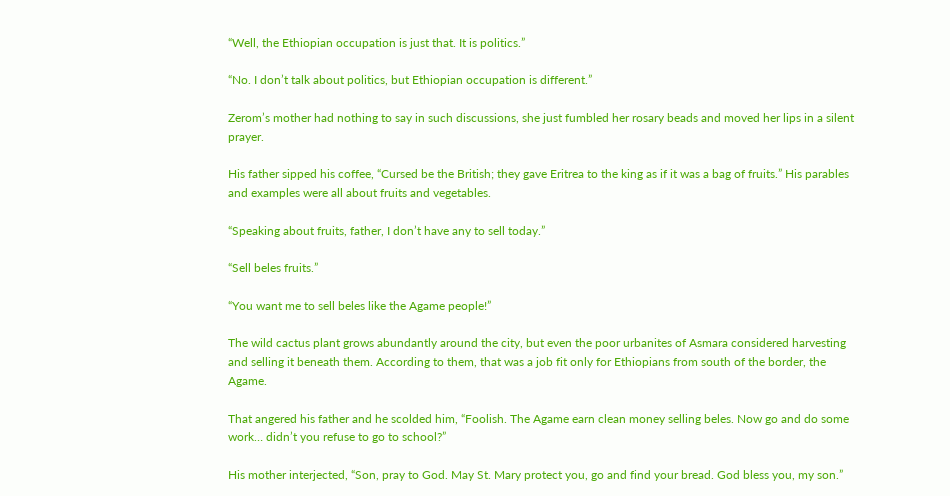“Well, the Ethiopian occupation is just that. It is politics.”

“No. I don’t talk about politics, but Ethiopian occupation is different.”

Zerom’s mother had nothing to say in such discussions, she just fumbled her rosary beads and moved her lips in a silent prayer.

His father sipped his coffee, “Cursed be the British; they gave Eritrea to the king as if it was a bag of fruits.” His parables and examples were all about fruits and vegetables.

“Speaking about fruits, father, I don’t have any to sell today.”

“Sell beles fruits.”

“You want me to sell beles like the Agame people!”

The wild cactus plant grows abundantly around the city, but even the poor urbanites of Asmara considered harvesting and selling it beneath them. According to them, that was a job fit only for Ethiopians from south of the border, the Agame.

That angered his father and he scolded him, “Foolish. The Agame earn clean money selling beles. Now go and do some work… didn’t you refuse to go to school?”

His mother interjected, “Son, pray to God. May St. Mary protect you, go and find your bread. God bless you, my son.”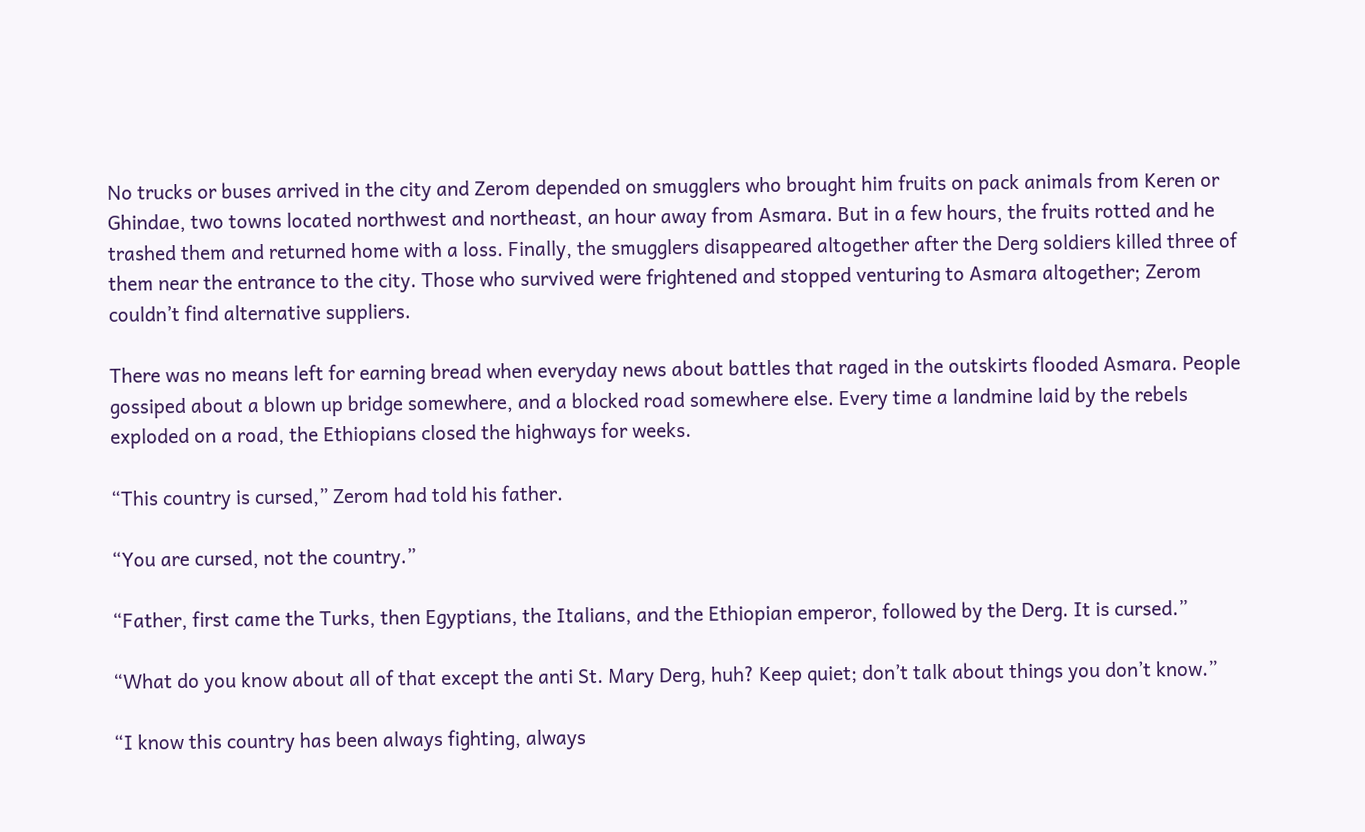No trucks or buses arrived in the city and Zerom depended on smugglers who brought him fruits on pack animals from Keren or Ghindae, two towns located northwest and northeast, an hour away from Asmara. But in a few hours, the fruits rotted and he trashed them and returned home with a loss. Finally, the smugglers disappeared altogether after the Derg soldiers killed three of them near the entrance to the city. Those who survived were frightened and stopped venturing to Asmara altogether; Zerom couldn’t find alternative suppliers.

There was no means left for earning bread when everyday news about battles that raged in the outskirts flooded Asmara. People gossiped about a blown up bridge somewhere, and a blocked road somewhere else. Every time a landmine laid by the rebels exploded on a road, the Ethiopians closed the highways for weeks.

“This country is cursed,” Zerom had told his father.

“You are cursed, not the country.”

“Father, first came the Turks, then Egyptians, the Italians, and the Ethiopian emperor, followed by the Derg. It is cursed.”

“What do you know about all of that except the anti St. Mary Derg, huh? Keep quiet; don’t talk about things you don’t know.”

“I know this country has been always fighting, always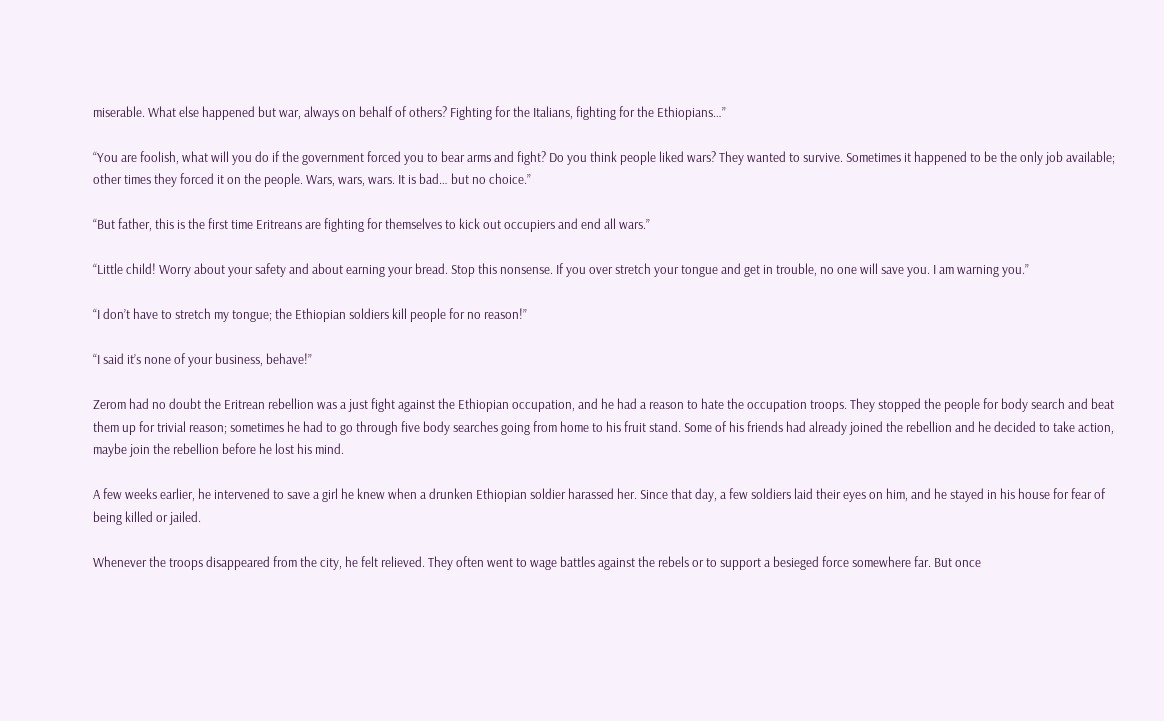miserable. What else happened but war, always on behalf of others? Fighting for the Italians, fighting for the Ethiopians…”

“You are foolish, what will you do if the government forced you to bear arms and fight? Do you think people liked wars? They wanted to survive. Sometimes it happened to be the only job available; other times they forced it on the people. Wars, wars, wars. It is bad… but no choice.”

“But father, this is the first time Eritreans are fighting for themselves to kick out occupiers and end all wars.”

“Little child! Worry about your safety and about earning your bread. Stop this nonsense. If you over stretch your tongue and get in trouble, no one will save you. I am warning you.”

“I don’t have to stretch my tongue; the Ethiopian soldiers kill people for no reason!”

“I said it’s none of your business, behave!”

Zerom had no doubt the Eritrean rebellion was a just fight against the Ethiopian occupation, and he had a reason to hate the occupation troops. They stopped the people for body search and beat them up for trivial reason; sometimes he had to go through five body searches going from home to his fruit stand. Some of his friends had already joined the rebellion and he decided to take action, maybe join the rebellion before he lost his mind.

A few weeks earlier, he intervened to save a girl he knew when a drunken Ethiopian soldier harassed her. Since that day, a few soldiers laid their eyes on him, and he stayed in his house for fear of being killed or jailed.

Whenever the troops disappeared from the city, he felt relieved. They often went to wage battles against the rebels or to support a besieged force somewhere far. But once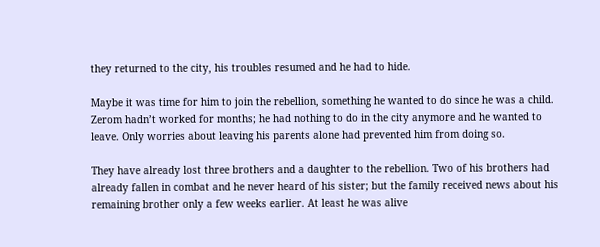they returned to the city, his troubles resumed and he had to hide.

Maybe it was time for him to join the rebellion, something he wanted to do since he was a child. Zerom hadn’t worked for months; he had nothing to do in the city anymore and he wanted to leave. Only worries about leaving his parents alone had prevented him from doing so.

They have already lost three brothers and a daughter to the rebellion. Two of his brothers had already fallen in combat and he never heard of his sister; but the family received news about his remaining brother only a few weeks earlier. At least he was alive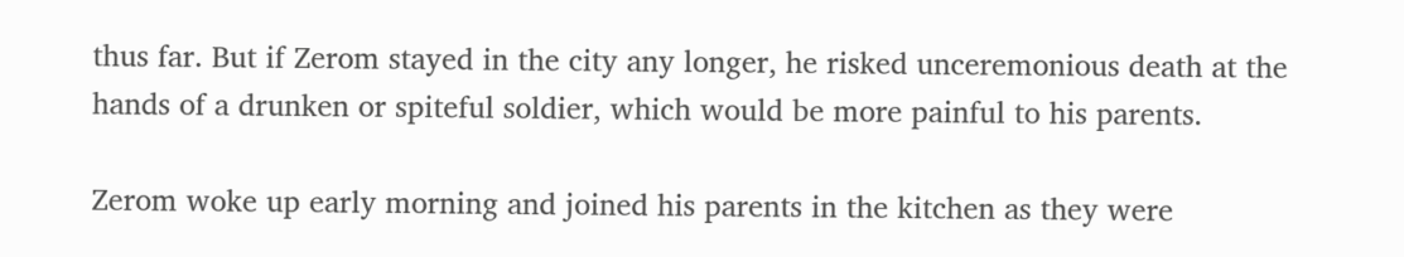thus far. But if Zerom stayed in the city any longer, he risked unceremonious death at the hands of a drunken or spiteful soldier, which would be more painful to his parents.

Zerom woke up early morning and joined his parents in the kitchen as they were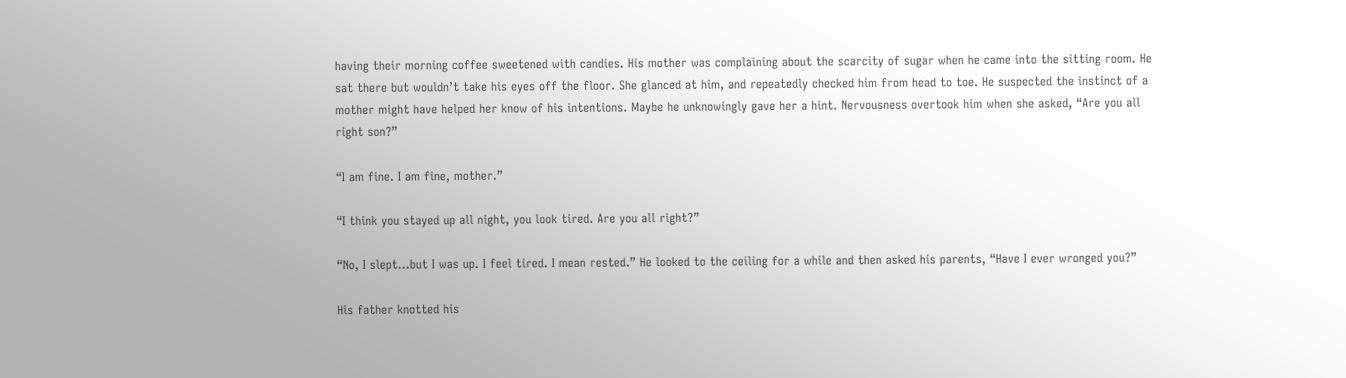having their morning coffee sweetened with candies. His mother was complaining about the scarcity of sugar when he came into the sitting room. He sat there but wouldn’t take his eyes off the floor. She glanced at him, and repeatedly checked him from head to toe. He suspected the instinct of a mother might have helped her know of his intentions. Maybe he unknowingly gave her a hint. Nervousness overtook him when she asked, “Are you all right son?”

“I am fine. I am fine, mother.”

“I think you stayed up all night, you look tired. Are you all right?”

“No, I slept…but I was up. I feel tired. I mean rested.” He looked to the ceiling for a while and then asked his parents, “Have I ever wronged you?”

His father knotted his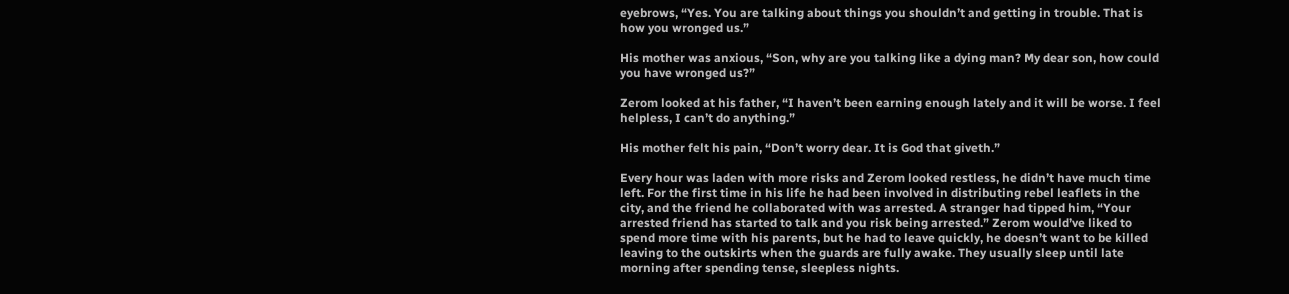eyebrows, “Yes. You are talking about things you shouldn’t and getting in trouble. That is how you wronged us.”

His mother was anxious, “Son, why are you talking like a dying man? My dear son, how could you have wronged us?”

Zerom looked at his father, “I haven’t been earning enough lately and it will be worse. I feel helpless, I can’t do anything.”

His mother felt his pain, “Don’t worry dear. It is God that giveth.”

Every hour was laden with more risks and Zerom looked restless, he didn’t have much time left. For the first time in his life he had been involved in distributing rebel leaflets in the city, and the friend he collaborated with was arrested. A stranger had tipped him, “Your arrested friend has started to talk and you risk being arrested.” Zerom would’ve liked to spend more time with his parents, but he had to leave quickly, he doesn’t want to be killed leaving to the outskirts when the guards are fully awake. They usually sleep until late morning after spending tense, sleepless nights.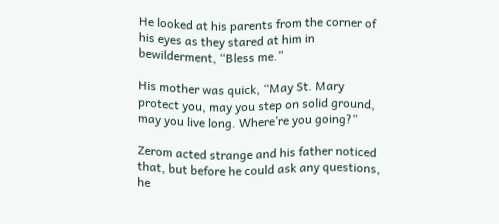He looked at his parents from the corner of his eyes as they stared at him in bewilderment, “Bless me.”

His mother was quick, “May St. Mary protect you, may you step on solid ground, may you live long. Where’re you going?”

Zerom acted strange and his father noticed that, but before he could ask any questions, he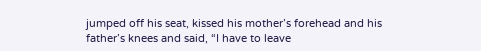jumped off his seat, kissed his mother’s forehead and his father’s knees and said, “I have to leave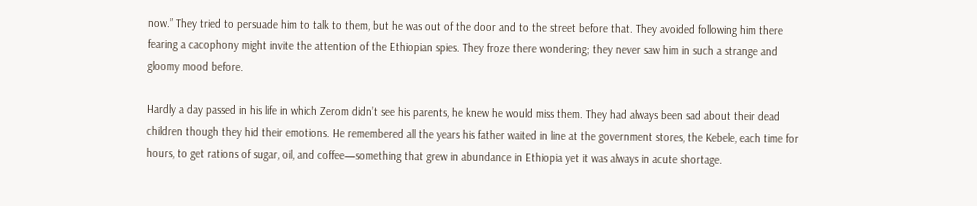now.” They tried to persuade him to talk to them, but he was out of the door and to the street before that. They avoided following him there fearing a cacophony might invite the attention of the Ethiopian spies. They froze there wondering; they never saw him in such a strange and gloomy mood before.

Hardly a day passed in his life in which Zerom didn’t see his parents, he knew he would miss them. They had always been sad about their dead children though they hid their emotions. He remembered all the years his father waited in line at the government stores, the Kebele, each time for hours, to get rations of sugar, oil, and coffee—something that grew in abundance in Ethiopia yet it was always in acute shortage.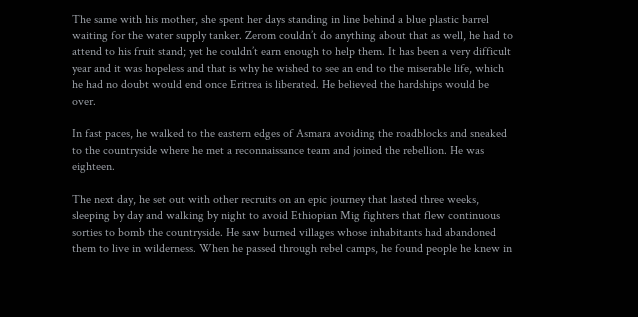The same with his mother, she spent her days standing in line behind a blue plastic barrel waiting for the water supply tanker. Zerom couldn’t do anything about that as well, he had to attend to his fruit stand; yet he couldn’t earn enough to help them. It has been a very difficult year and it was hopeless and that is why he wished to see an end to the miserable life, which he had no doubt would end once Eritrea is liberated. He believed the hardships would be over.

In fast paces, he walked to the eastern edges of Asmara avoiding the roadblocks and sneaked to the countryside where he met a reconnaissance team and joined the rebellion. He was eighteen.

The next day, he set out with other recruits on an epic journey that lasted three weeks, sleeping by day and walking by night to avoid Ethiopian Mig fighters that flew continuous sorties to bomb the countryside. He saw burned villages whose inhabitants had abandoned them to live in wilderness. When he passed through rebel camps, he found people he knew in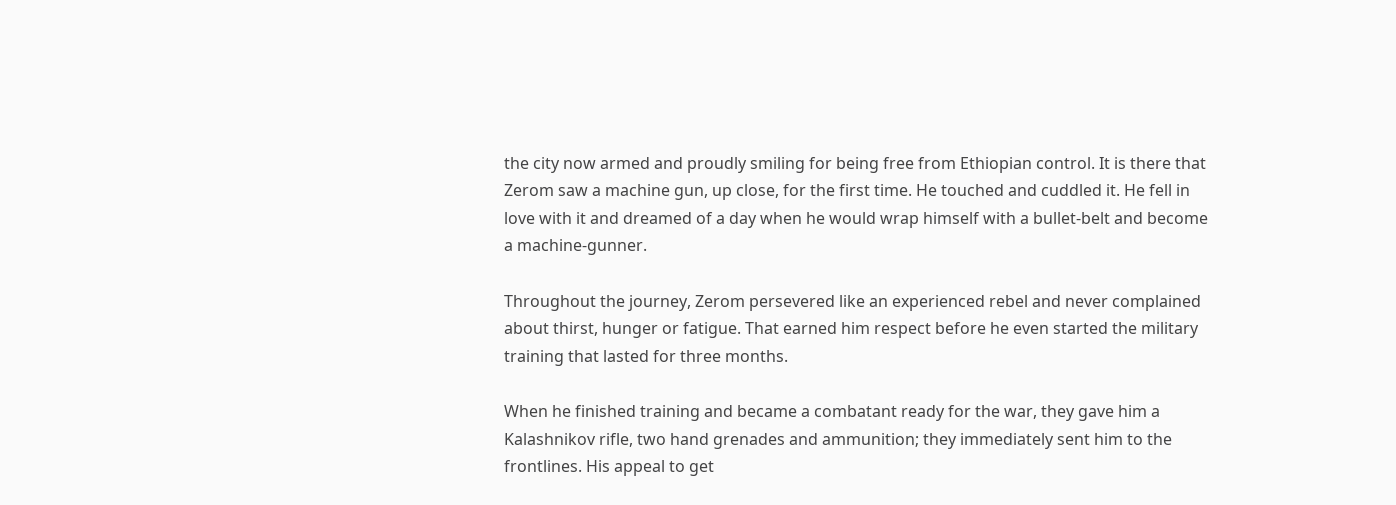the city now armed and proudly smiling for being free from Ethiopian control. It is there that Zerom saw a machine gun, up close, for the first time. He touched and cuddled it. He fell in love with it and dreamed of a day when he would wrap himself with a bullet-belt and become a machine-gunner.

Throughout the journey, Zerom persevered like an experienced rebel and never complained about thirst, hunger or fatigue. That earned him respect before he even started the military training that lasted for three months.

When he finished training and became a combatant ready for the war, they gave him a Kalashnikov rifle, two hand grenades and ammunition; they immediately sent him to the frontlines. His appeal to get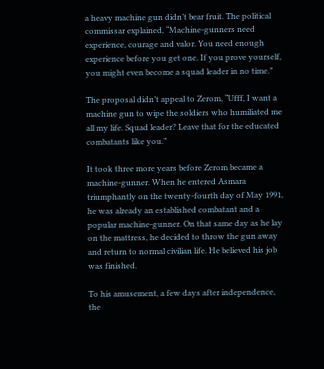a heavy machine gun didn’t bear fruit. The political commissar explained, “Machine-gunners need experience, courage and valor. You need enough experience before you get one. If you prove yourself, you might even become a squad leader in no time.”

The proposal didn’t appeal to Zerom, “Ufff, I want a machine gun to wipe the soldiers who humiliated me all my life. Squad leader? Leave that for the educated combatants like you.”

It took three more years before Zerom became a machine-gunner. When he entered Asmara triumphantly on the twenty-fourth day of May 1991, he was already an established combatant and a popular machine-gunner. On that same day as he lay on the mattress, he decided to throw the gun away and return to normal civilian life. He believed his job was finished.

To his amusement, a few days after independence, the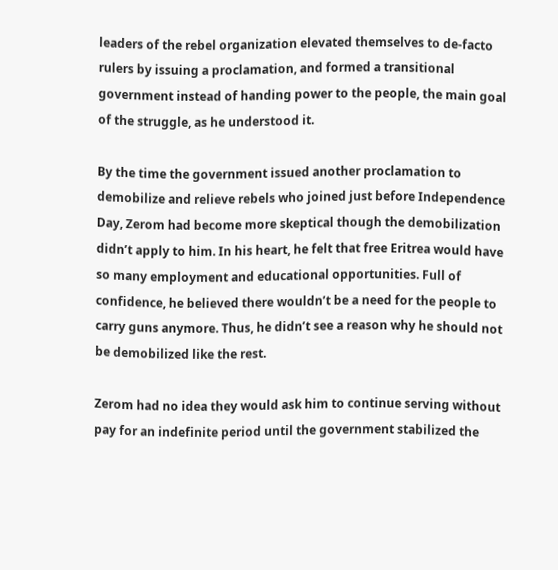leaders of the rebel organization elevated themselves to de-facto rulers by issuing a proclamation, and formed a transitional government instead of handing power to the people, the main goal of the struggle, as he understood it.

By the time the government issued another proclamation to demobilize and relieve rebels who joined just before Independence Day, Zerom had become more skeptical though the demobilization didn’t apply to him. In his heart, he felt that free Eritrea would have so many employment and educational opportunities. Full of confidence, he believed there wouldn’t be a need for the people to carry guns anymore. Thus, he didn’t see a reason why he should not be demobilized like the rest.

Zerom had no idea they would ask him to continue serving without pay for an indefinite period until the government stabilized the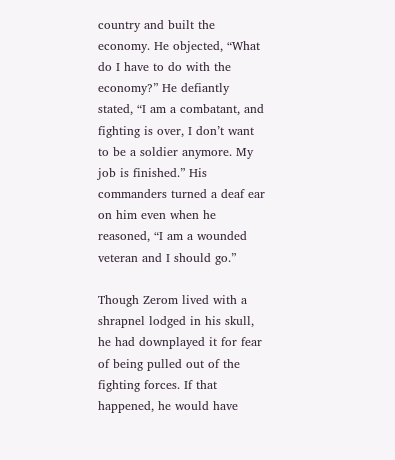country and built the economy. He objected, “What do I have to do with the economy?” He defiantly stated, “I am a combatant, and fighting is over, I don’t want to be a soldier anymore. My job is finished.” His commanders turned a deaf ear on him even when he reasoned, “I am a wounded veteran and I should go.”

Though Zerom lived with a shrapnel lodged in his skull, he had downplayed it for fear of being pulled out of the fighting forces. If that happened, he would have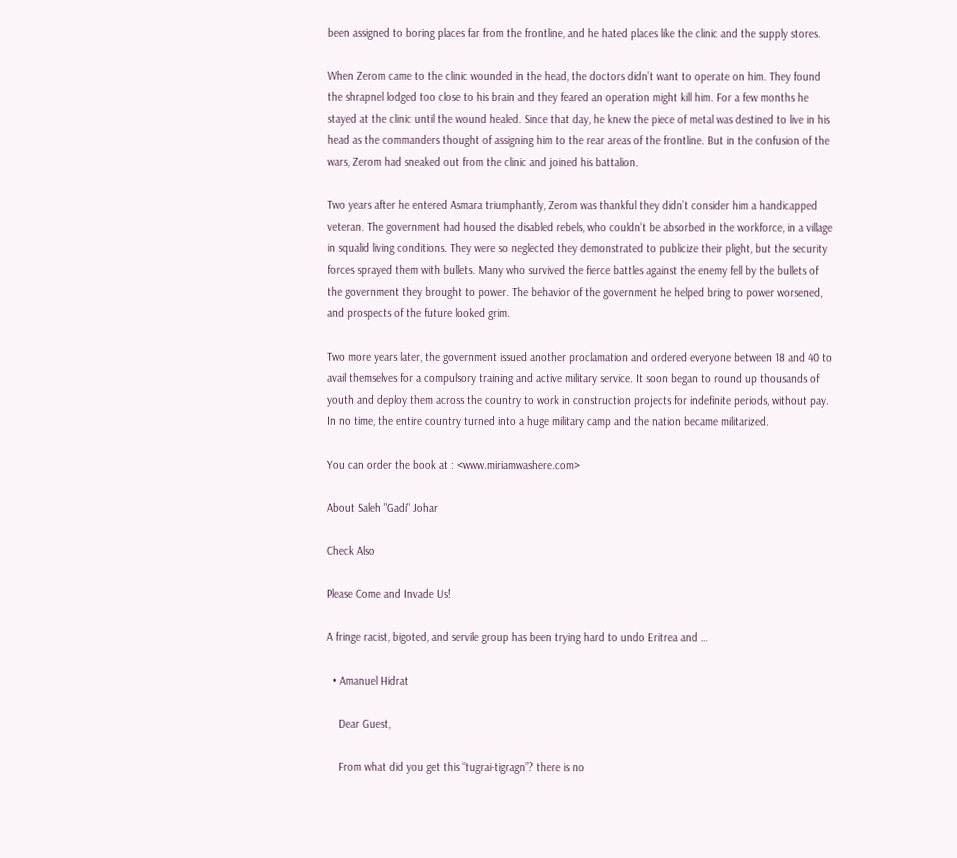been assigned to boring places far from the frontline, and he hated places like the clinic and the supply stores.

When Zerom came to the clinic wounded in the head, the doctors didn’t want to operate on him. They found the shrapnel lodged too close to his brain and they feared an operation might kill him. For a few months he stayed at the clinic until the wound healed. Since that day, he knew the piece of metal was destined to live in his head as the commanders thought of assigning him to the rear areas of the frontline. But in the confusion of the wars, Zerom had sneaked out from the clinic and joined his battalion.

Two years after he entered Asmara triumphantly, Zerom was thankful they didn’t consider him a handicapped veteran. The government had housed the disabled rebels, who couldn’t be absorbed in the workforce, in a village in squalid living conditions. They were so neglected they demonstrated to publicize their plight, but the security forces sprayed them with bullets. Many who survived the fierce battles against the enemy fell by the bullets of the government they brought to power. The behavior of the government he helped bring to power worsened, and prospects of the future looked grim.

Two more years later, the government issued another proclamation and ordered everyone between 18 and 40 to avail themselves for a compulsory training and active military service. It soon began to round up thousands of youth and deploy them across the country to work in construction projects for indefinite periods, without pay. In no time, the entire country turned into a huge military camp and the nation became militarized.

You can order the book at : <www.miriamwashere.com>

About Saleh "Gadi" Johar

Check Also

Please Come and Invade Us!

A fringe racist, bigoted, and servile group has been trying hard to undo Eritrea and …

  • Amanuel Hidrat

    Dear Guest,

    From what did you get this “tugrai-tigragn”? there is no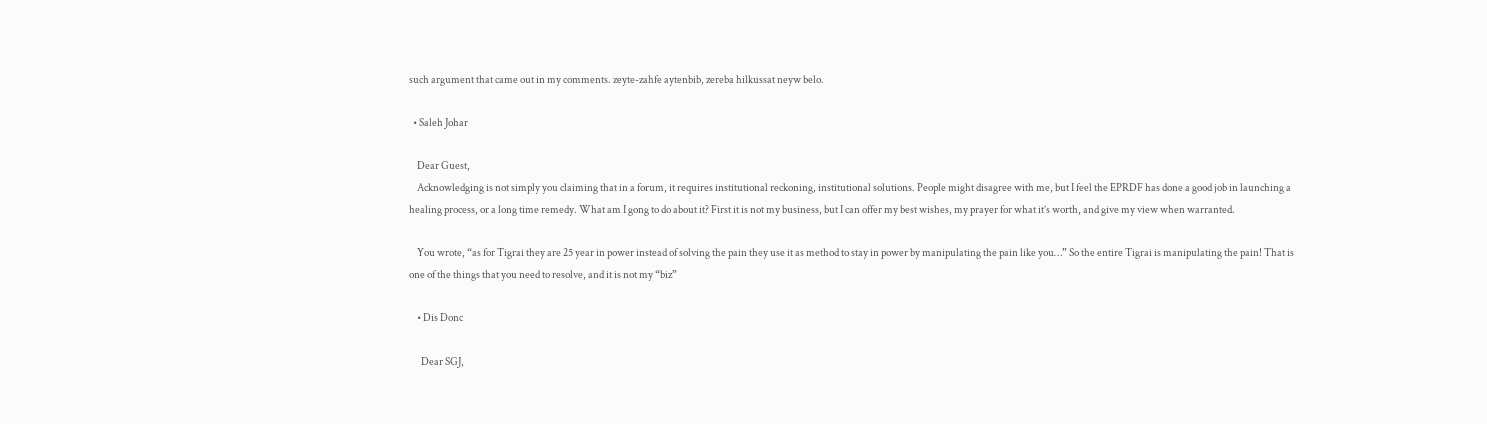such argument that came out in my comments. zeyte-zahfe aytenbib, zereba hilkussat neyw belo.

  • Saleh Johar

    Dear Guest,
    Acknowledging is not simply you claiming that in a forum, it requires institutional reckoning, institutional solutions. People might disagree with me, but I feel the EPRDF has done a good job in launching a healing process, or a long time remedy. What am I gong to do about it? First it is not my business, but I can offer my best wishes, my prayer for what it’s worth, and give my view when warranted.

    You wrote, “as for Tigrai they are 25 year in power instead of solving the pain they use it as method to stay in power by manipulating the pain like you…” So the entire Tigrai is manipulating the pain! That is one of the things that you need to resolve, and it is not my “biz”

    • Dis Donc

      Dear SGJ,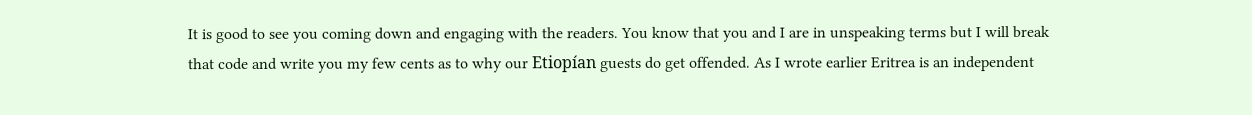It is good to see you coming down and engaging with the readers. You know that you and I are in unspeaking terms but I will break that code and write you my few cents as to why our Etiopían guests do get offended. As I wrote earlier Eritrea is an independent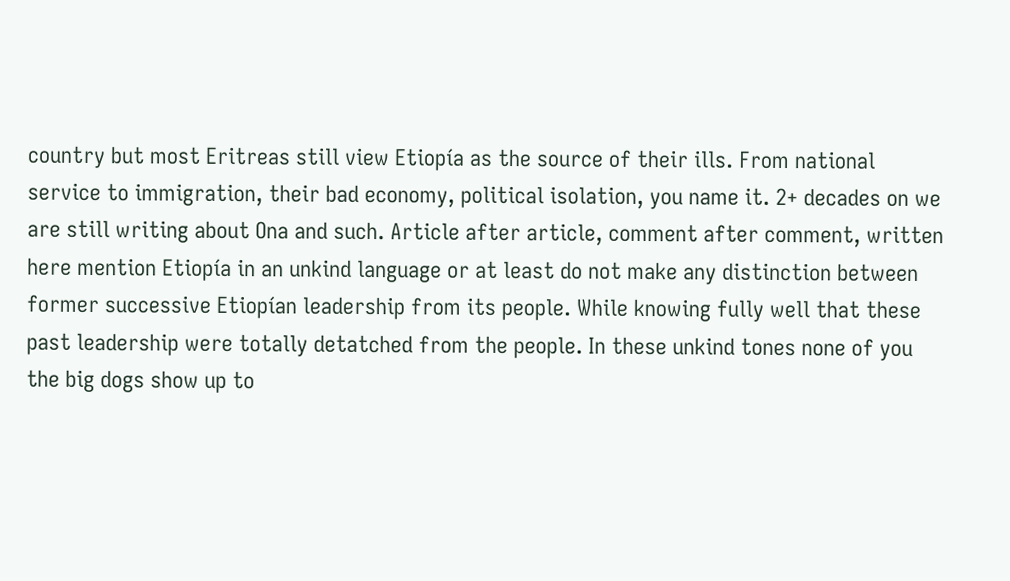country but most Eritreas still view Etiopía as the source of their ills. From national service to immigration, their bad economy, political isolation, you name it. 2+ decades on we are still writing about Ona and such. Article after article, comment after comment, written here mention Etiopía in an unkind language or at least do not make any distinction between former successive Etiopían leadership from its people. While knowing fully well that these past leadership were totally detatched from the people. In these unkind tones none of you the big dogs show up to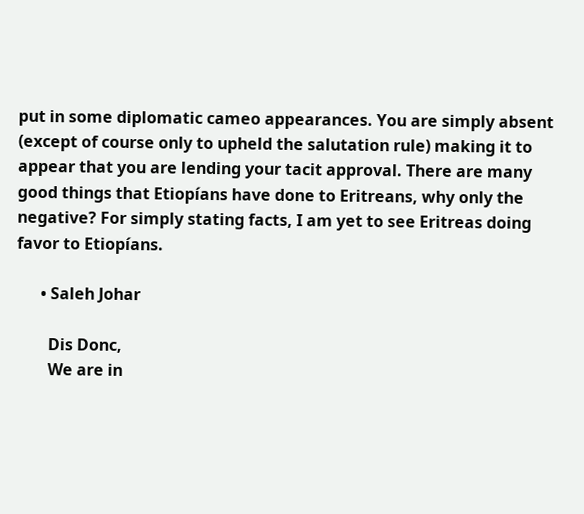put in some diplomatic cameo appearances. You are simply absent (except of course only to upheld the salutation rule) making it to appear that you are lending your tacit approval. There are many good things that Etiopíans have done to Eritreans, why only the negative? For simply stating facts, I am yet to see Eritreas doing favor to Etiopíans.

      • Saleh Johar

        Dis Donc,
        We are in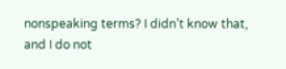nonspeaking terms? I didn’t know that, and I do not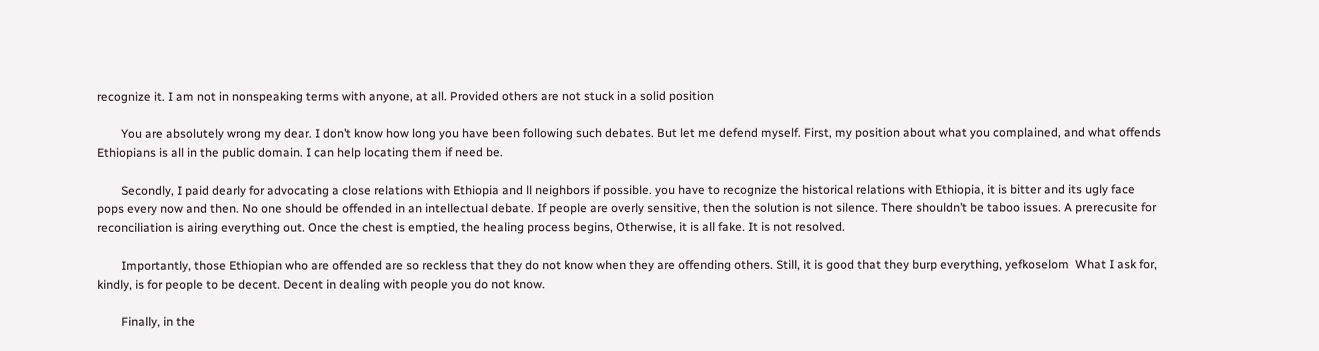recognize it. I am not in nonspeaking terms with anyone, at all. Provided others are not stuck in a solid position

        You are absolutely wrong my dear. I don’t know how long you have been following such debates. But let me defend myself. First, my position about what you complained, and what offends Ethiopians is all in the public domain. I can help locating them if need be.

        Secondly, I paid dearly for advocating a close relations with Ethiopia and ll neighbors if possible. you have to recognize the historical relations with Ethiopia, it is bitter and its ugly face pops every now and then. No one should be offended in an intellectual debate. If people are overly sensitive, then the solution is not silence. There shouldn’t be taboo issues. A prerecusite for reconciliation is airing everything out. Once the chest is emptied, the healing process begins, Otherwise, it is all fake. It is not resolved.

        Importantly, those Ethiopian who are offended are so reckless that they do not know when they are offending others. Still, it is good that they burp everything, yefkoselom  What I ask for, kindly, is for people to be decent. Decent in dealing with people you do not know.

        Finally, in the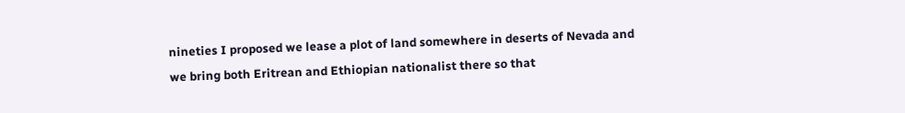nineties I proposed we lease a plot of land somewhere in deserts of Nevada and we bring both Eritrean and Ethiopian nationalist there so that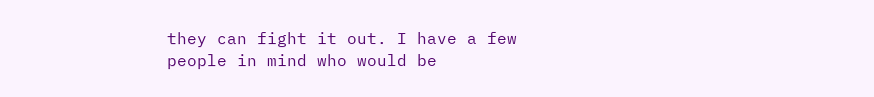they can fight it out. I have a few people in mind who would be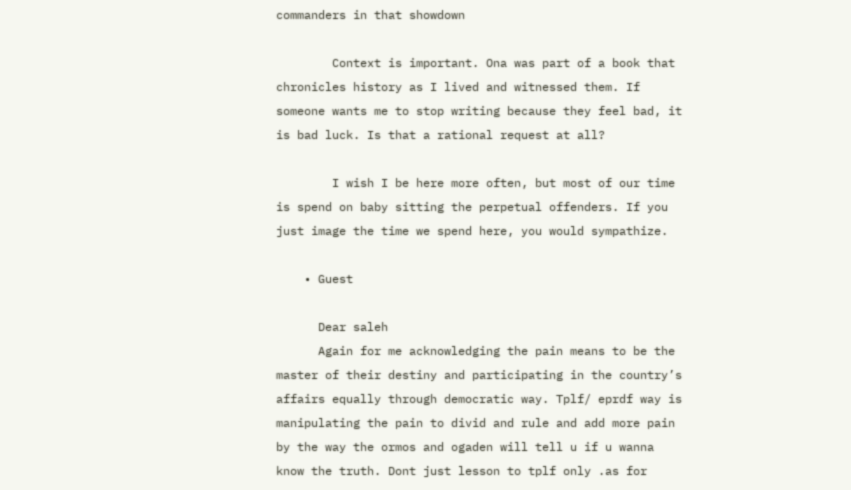commanders in that showdown

        Context is important. Ona was part of a book that chronicles history as I lived and witnessed them. If someone wants me to stop writing because they feel bad, it is bad luck. Is that a rational request at all?

        I wish I be here more often, but most of our time is spend on baby sitting the perpetual offenders. If you just image the time we spend here, you would sympathize.

    • Guest

      Dear saleh
      Again for me acknowledging the pain means to be the master of their destiny and participating in the country’s affairs equally through democratic way. Tplf/ eprdf way is manipulating the pain to divid and rule and add more pain by the way the ormos and ogaden will tell u if u wanna know the truth. Dont just lesson to tplf only .as for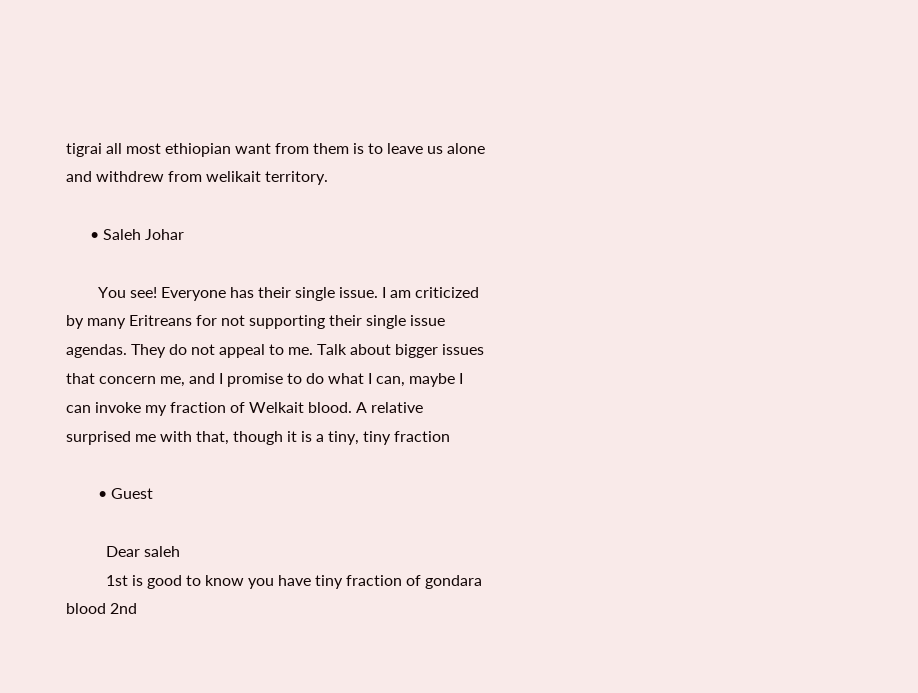tigrai all most ethiopian want from them is to leave us alone and withdrew from welikait territory.

      • Saleh Johar

        You see! Everyone has their single issue. I am criticized by many Eritreans for not supporting their single issue agendas. They do not appeal to me. Talk about bigger issues that concern me, and I promise to do what I can, maybe I can invoke my fraction of Welkait blood. A relative surprised me with that, though it is a tiny, tiny fraction

        • Guest

          Dear saleh
          1st is good to know you have tiny fraction of gondara blood 2nd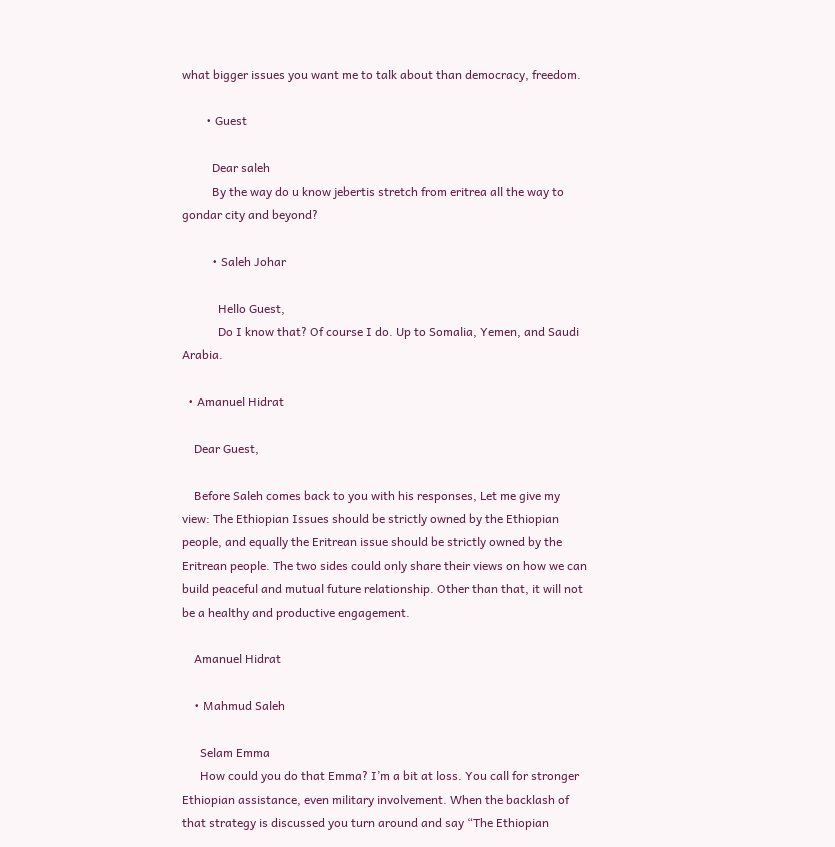what bigger issues you want me to talk about than democracy, freedom.

        • Guest

          Dear saleh
          By the way do u know jebertis stretch from eritrea all the way to gondar city and beyond?

          • Saleh Johar

            Hello Guest,
            Do I know that? Of course I do. Up to Somalia, Yemen, and Saudi Arabia.

  • Amanuel Hidrat

    Dear Guest,

    Before Saleh comes back to you with his responses, Let me give my view: The Ethiopian Issues should be strictly owned by the Ethiopian people, and equally the Eritrean issue should be strictly owned by the Eritrean people. The two sides could only share their views on how we can build peaceful and mutual future relationship. Other than that, it will not be a healthy and productive engagement.

    Amanuel Hidrat

    • Mahmud Saleh

      Selam Emma
      How could you do that Emma? I’m a bit at loss. You call for stronger Ethiopian assistance, even military involvement. When the backlash of that strategy is discussed you turn around and say “The Ethiopian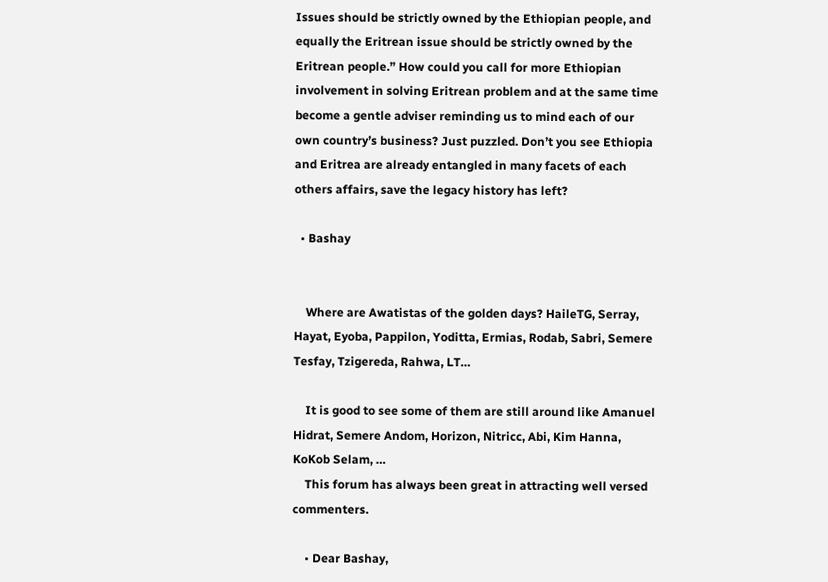Issues should be strictly owned by the Ethiopian people, and equally the Eritrean issue should be strictly owned by the Eritrean people.” How could you call for more Ethiopian involvement in solving Eritrean problem and at the same time become a gentle adviser reminding us to mind each of our own country’s business? Just puzzled. Don’t you see Ethiopia and Eritrea are already entangled in many facets of each others affairs, save the legacy history has left?

  • Bashay


    Where are Awatistas of the golden days? HaileTG, Serray, Hayat, Eyoba, Pappilon, Yoditta, Ermias, Rodab, Sabri, Semere Tesfay, Tzigereda, Rahwa, LT…

    It is good to see some of them are still around like Amanuel Hidrat, Semere Andom, Horizon, Nitricc, Abi, Kim Hanna, KoKob Selam, …
    This forum has always been great in attracting well versed commenters.

    • Dear Bashay,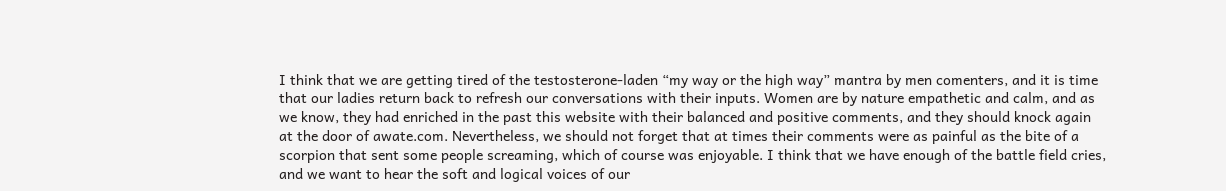I think that we are getting tired of the testosterone-laden “my way or the high way” mantra by men comenters, and it is time that our ladies return back to refresh our conversations with their inputs. Women are by nature empathetic and calm, and as we know, they had enriched in the past this website with their balanced and positive comments, and they should knock again at the door of awate.com. Nevertheless, we should not forget that at times their comments were as painful as the bite of a scorpion that sent some people screaming, which of course was enjoyable. I think that we have enough of the battle field cries, and we want to hear the soft and logical voices of our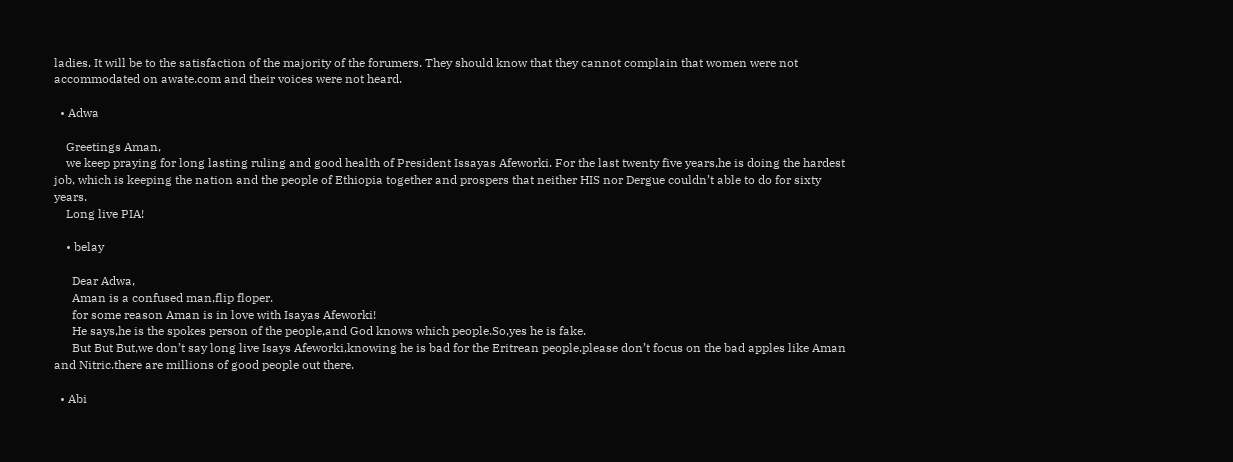ladies. It will be to the satisfaction of the majority of the forumers. They should know that they cannot complain that women were not accommodated on awate.com and their voices were not heard.

  • Adwa

    Greetings Aman,
    we keep praying for long lasting ruling and good health of President Issayas Afeworki. For the last twenty five years,he is doing the hardest job, which is keeping the nation and the people of Ethiopia together and prospers that neither HIS nor Dergue couldn’t able to do for sixty years.
    Long live PIA!

    • belay

      Dear Adwa,
      Aman is a confused man,flip floper.
      for some reason Aman is in love with Isayas Afeworki!
      He says,he is the spokes person of the people,and God knows which people.So,yes he is fake.
      But But But,we don’t say long live Isays Afeworki,knowing he is bad for the Eritrean people.please don’t focus on the bad apples like Aman and Nitric.there are millions of good people out there.

  • Abi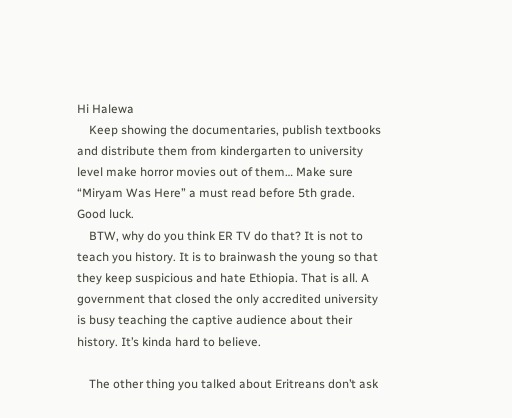Hi Halewa
    Keep showing the documentaries, publish textbooks and distribute them from kindergarten to university level make horror movies out of them… Make sure “Miryam Was Here” a must read before 5th grade. Good luck.
    BTW, why do you think ER TV do that? It is not to teach you history. It is to brainwash the young so that they keep suspicious and hate Ethiopia. That is all. A government that closed the only accredited university is busy teaching the captive audience about their history. It’s kinda hard to believe.

    The other thing you talked about Eritreans don’t ask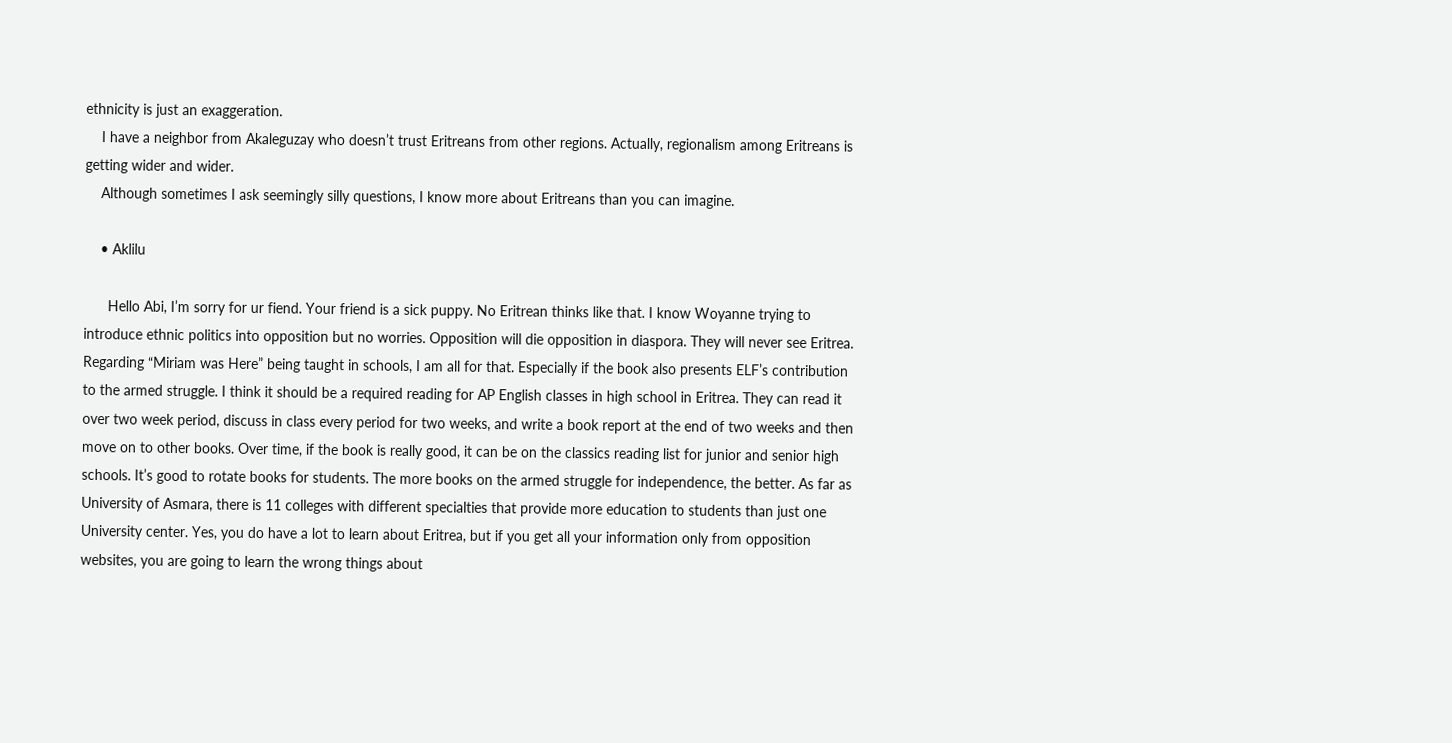ethnicity is just an exaggeration.
    I have a neighbor from Akaleguzay who doesn’t trust Eritreans from other regions. Actually, regionalism among Eritreans is getting wider and wider.
    Although sometimes I ask seemingly silly questions, I know more about Eritreans than you can imagine.

    • Aklilu

      Hello Abi, I’m sorry for ur fiend. Your friend is a sick puppy. No Eritrean thinks like that. I know Woyanne trying to introduce ethnic politics into opposition but no worries. Opposition will die opposition in diaspora. They will never see Eritrea. Regarding “Miriam was Here” being taught in schools, I am all for that. Especially if the book also presents ELF’s contribution to the armed struggle. I think it should be a required reading for AP English classes in high school in Eritrea. They can read it over two week period, discuss in class every period for two weeks, and write a book report at the end of two weeks and then move on to other books. Over time, if the book is really good, it can be on the classics reading list for junior and senior high schools. It’s good to rotate books for students. The more books on the armed struggle for independence, the better. As far as University of Asmara, there is 11 colleges with different specialties that provide more education to students than just one University center. Yes, you do have a lot to learn about Eritrea, but if you get all your information only from opposition websites, you are going to learn the wrong things about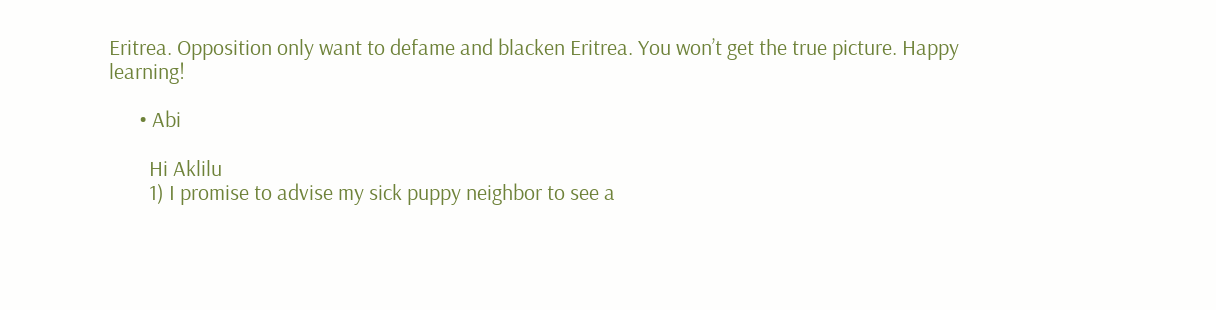Eritrea. Opposition only want to defame and blacken Eritrea. You won’t get the true picture. Happy learning!

      • Abi

        Hi Aklilu
        1) I promise to advise my sick puppy neighbor to see a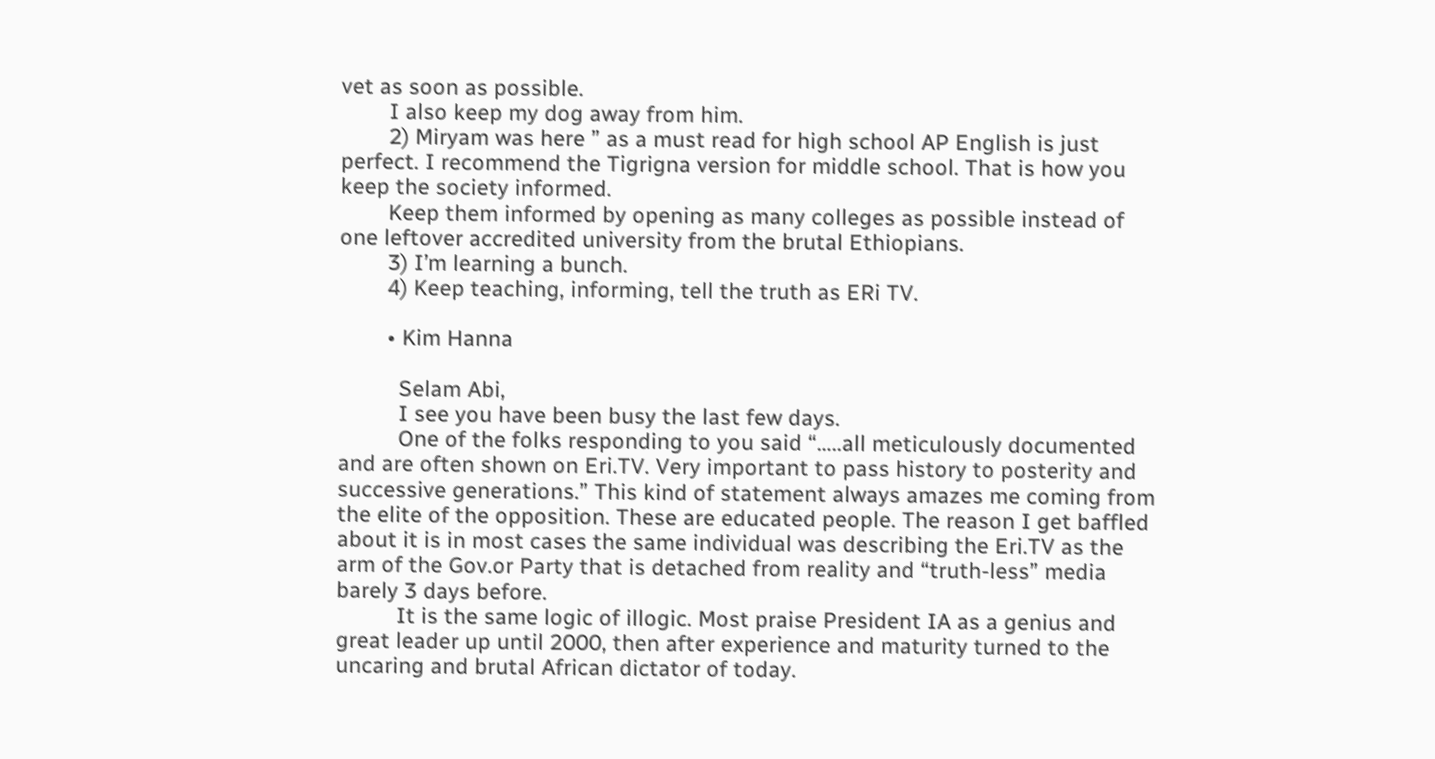vet as soon as possible.
        I also keep my dog away from him.
        2) Miryam was here ” as a must read for high school AP English is just perfect. I recommend the Tigrigna version for middle school. That is how you keep the society informed.
        Keep them informed by opening as many colleges as possible instead of one leftover accredited university from the brutal Ethiopians.
        3) I’m learning a bunch.
        4) Keep teaching, informing, tell the truth as ERi TV.

        • Kim Hanna

          Selam Abi,
          I see you have been busy the last few days.
          One of the folks responding to you said “…..all meticulously documented and are often shown on Eri.TV. Very important to pass history to posterity and successive generations.” This kind of statement always amazes me coming from the elite of the opposition. These are educated people. The reason I get baffled about it is in most cases the same individual was describing the Eri.TV as the arm of the Gov.or Party that is detached from reality and “truth-less” media barely 3 days before.
          It is the same logic of illogic. Most praise President IA as a genius and great leader up until 2000, then after experience and maturity turned to the uncaring and brutal African dictator of today.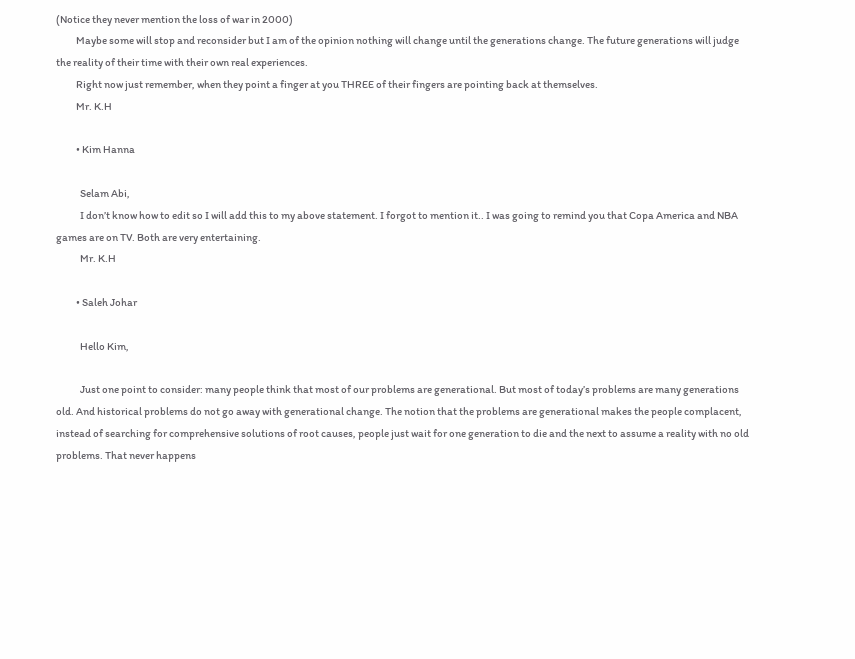(Notice they never mention the loss of war in 2000)
          Maybe some will stop and reconsider but I am of the opinion nothing will change until the generations change. The future generations will judge the reality of their time with their own real experiences.
          Right now just remember, when they point a finger at you THREE of their fingers are pointing back at themselves.
          Mr. K.H

          • Kim Hanna

            Selam Abi,
            I don’t know how to edit so I will add this to my above statement. I forgot to mention it.. I was going to remind you that Copa America and NBA games are on TV. Both are very entertaining.
            Mr. K.H

          • Saleh Johar

            Hello Kim,

            Just one point to consider: many people think that most of our problems are generational. But most of today’s problems are many generations old. And historical problems do not go away with generational change. The notion that the problems are generational makes the people complacent, instead of searching for comprehensive solutions of root causes, people just wait for one generation to die and the next to assume a reality with no old problems. That never happens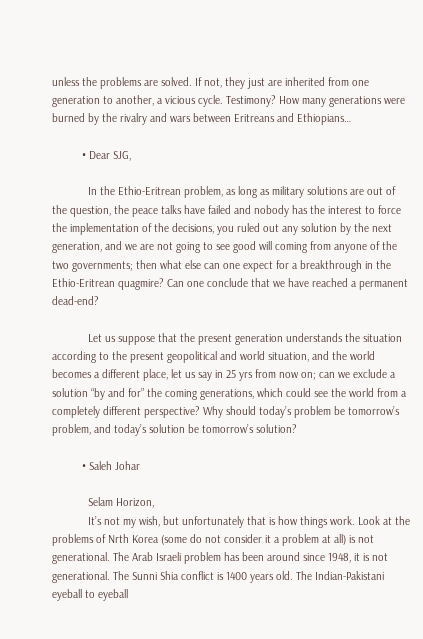unless the problems are solved. If not, they just are inherited from one generation to another, a vicious cycle. Testimony? How many generations were burned by the rivalry and wars between Eritreans and Ethiopians…

          • Dear SJG,

            In the Ethio-Eritrean problem, as long as military solutions are out of the question, the peace talks have failed and nobody has the interest to force the implementation of the decisions, you ruled out any solution by the next generation, and we are not going to see good will coming from anyone of the two governments; then what else can one expect for a breakthrough in the Ethio-Eritrean quagmire? Can one conclude that we have reached a permanent dead-end?

            Let us suppose that the present generation understands the situation according to the present geopolitical and world situation, and the world becomes a different place, let us say in 25 yrs from now on; can we exclude a solution “by and for” the coming generations, which could see the world from a completely different perspective? Why should today’s problem be tomorrow’s problem, and today’s solution be tomorrow’s solution?

          • Saleh Johar

            Selam Horizon,
            It’s not my wish, but unfortunately that is how things work. Look at the problems of Nrth Korea (some do not consider it a problem at all) is not generational. The Arab Israeli problem has been around since 1948, it is not generational. The Sunni Shia conflict is 1400 years old. The Indian-Pakistani eyeball to eyeball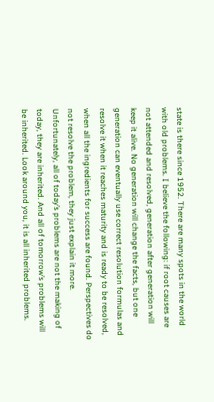state is there since 1952. There are many spots in the world with old problems. I believe the following: if root causes are not attended and resolved, generation after generation will keep it alive. No generation will change the facts, but one generation can eventually use correct resolution formulas and resolve it when it reaches maturity and is ready to be resolved, when all the ingredients for success are found. Perspectives do not resolve the problem, they just explain it more. Unfortunately, all of today’s problems are not the making of today, they are inherited. And all of tomorrow’s problems will be inherited. Look around you, it is all inherited problems.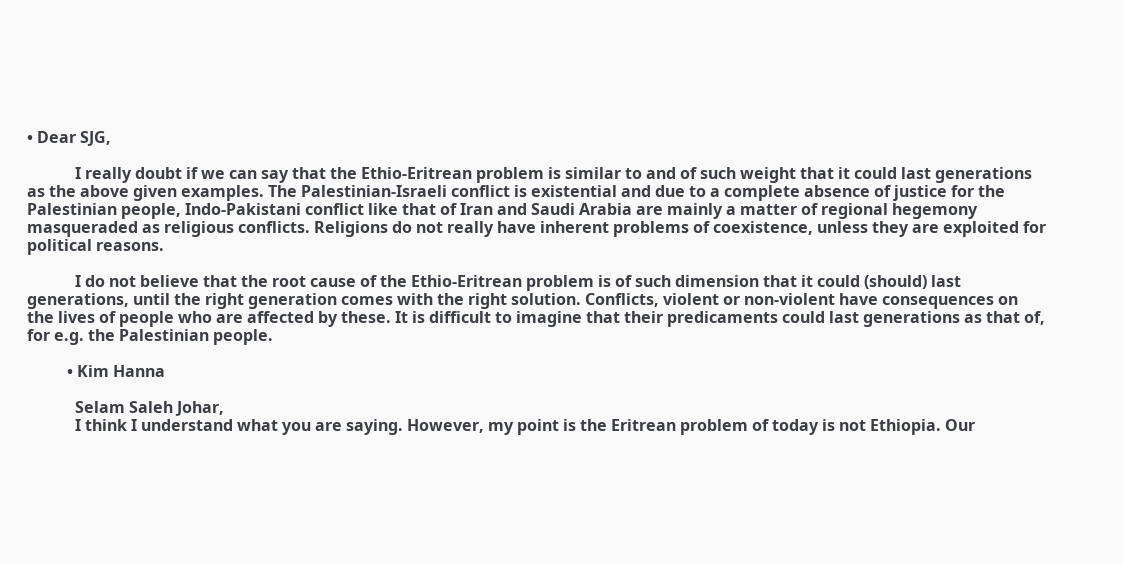• Dear SJG,

            I really doubt if we can say that the Ethio-Eritrean problem is similar to and of such weight that it could last generations as the above given examples. The Palestinian-Israeli conflict is existential and due to a complete absence of justice for the Palestinian people, Indo-Pakistani conflict like that of Iran and Saudi Arabia are mainly a matter of regional hegemony masqueraded as religious conflicts. Religions do not really have inherent problems of coexistence, unless they are exploited for political reasons.

            I do not believe that the root cause of the Ethio-Eritrean problem is of such dimension that it could (should) last generations, until the right generation comes with the right solution. Conflicts, violent or non-violent have consequences on the lives of people who are affected by these. It is difficult to imagine that their predicaments could last generations as that of, for e.g. the Palestinian people.

          • Kim Hanna

            Selam Saleh Johar,
            I think I understand what you are saying. However, my point is the Eritrean problem of today is not Ethiopia. Our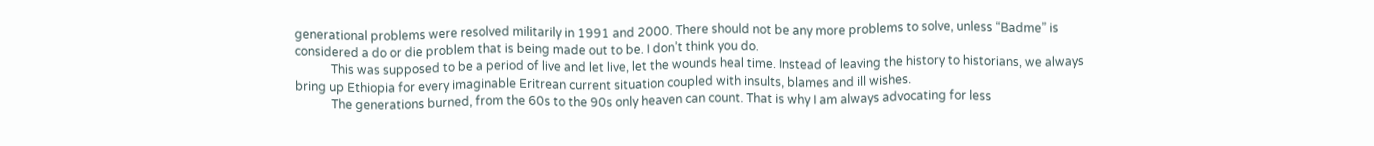generational problems were resolved militarily in 1991 and 2000. There should not be any more problems to solve, unless “Badme” is considered a do or die problem that is being made out to be. I don’t think you do.
            This was supposed to be a period of live and let live, let the wounds heal time. Instead of leaving the history to historians, we always bring up Ethiopia for every imaginable Eritrean current situation coupled with insults, blames and ill wishes.
            The generations burned, from the 60s to the 90s only heaven can count. That is why I am always advocating for less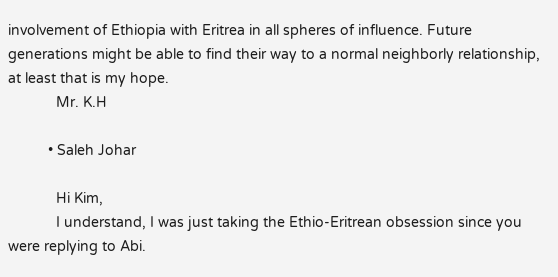involvement of Ethiopia with Eritrea in all spheres of influence. Future generations might be able to find their way to a normal neighborly relationship, at least that is my hope.
            Mr. K.H

          • Saleh Johar

            Hi Kim,
            I understand, I was just taking the Ethio-Eritrean obsession since you were replying to Abi.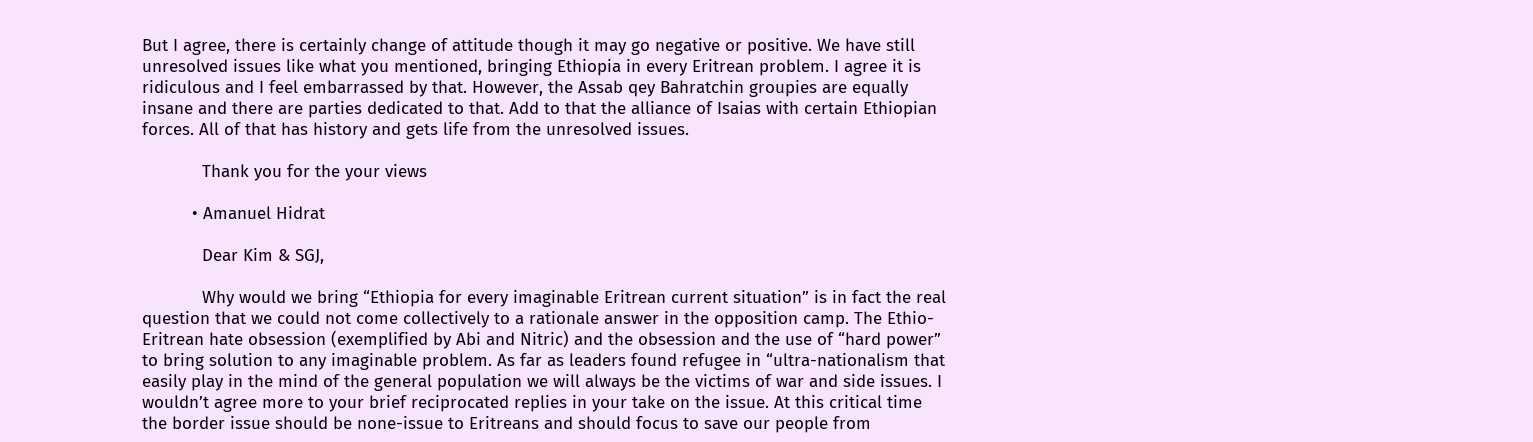But I agree, there is certainly change of attitude though it may go negative or positive. We have still unresolved issues like what you mentioned, bringing Ethiopia in every Eritrean problem. I agree it is ridiculous and I feel embarrassed by that. However, the Assab qey Bahratchin groupies are equally insane and there are parties dedicated to that. Add to that the alliance of Isaias with certain Ethiopian forces. All of that has history and gets life from the unresolved issues.

            Thank you for the your views

          • Amanuel Hidrat

            Dear Kim & SGJ,

            Why would we bring “Ethiopia for every imaginable Eritrean current situation” is in fact the real question that we could not come collectively to a rationale answer in the opposition camp. The Ethio-Eritrean hate obsession (exemplified by Abi and Nitric) and the obsession and the use of “hard power” to bring solution to any imaginable problem. As far as leaders found refugee in “ultra-nationalism that easily play in the mind of the general population we will always be the victims of war and side issues. I wouldn’t agree more to your brief reciprocated replies in your take on the issue. At this critical time the border issue should be none-issue to Eritreans and should focus to save our people from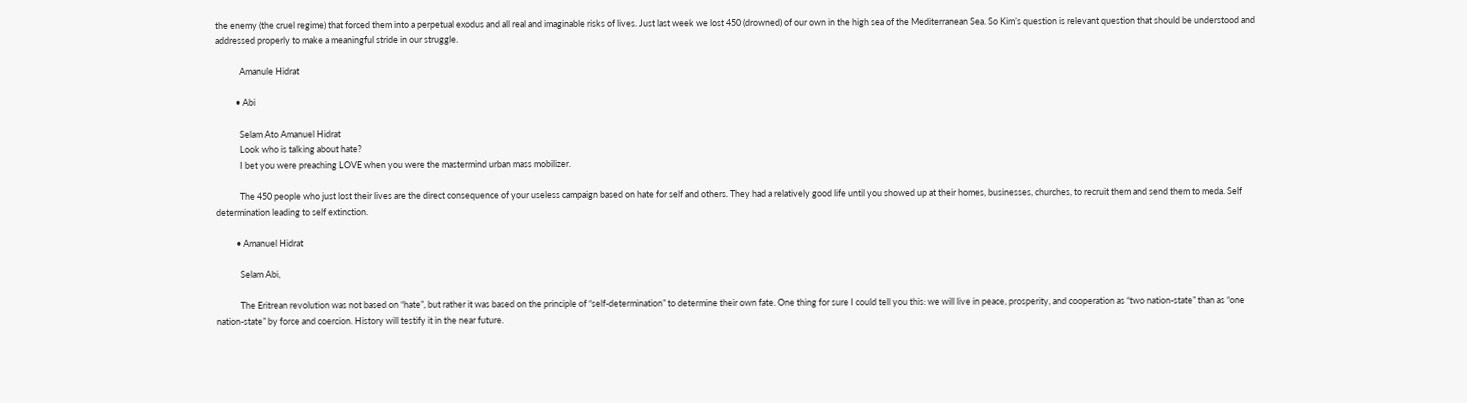the enemy (the cruel regime) that forced them into a perpetual exodus and all real and imaginable risks of lives. Just last week we lost 450 (drowned) of our own in the high sea of the Mediterranean Sea. So Kim’s question is relevant question that should be understood and addressed properly to make a meaningful stride in our struggle.

            Amanule Hidrat

          • Abi

            Selam Ato Amanuel Hidrat
            Look who is talking about hate?
            I bet you were preaching LOVE when you were the mastermind urban mass mobilizer.

            The 450 people who just lost their lives are the direct consequence of your useless campaign based on hate for self and others. They had a relatively good life until you showed up at their homes, businesses, churches, to recruit them and send them to meda. Self determination leading to self extinction.

          • Amanuel Hidrat

            Selam Abi,

            The Eritrean revolution was not based on “hate”, but rather it was based on the principle of “self-determination” to determine their own fate. One thing for sure I could tell you this: we will live in peace, prosperity, and cooperation as “two nation-state” than as “one nation-state” by force and coercion. History will testify it in the near future.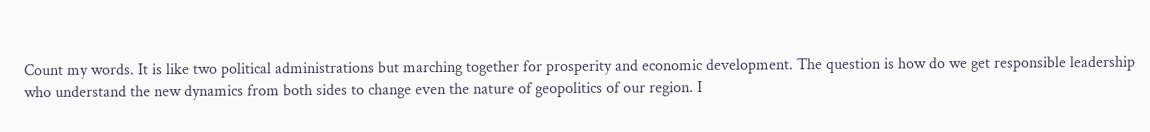Count my words. It is like two political administrations but marching together for prosperity and economic development. The question is how do we get responsible leadership who understand the new dynamics from both sides to change even the nature of geopolitics of our region. I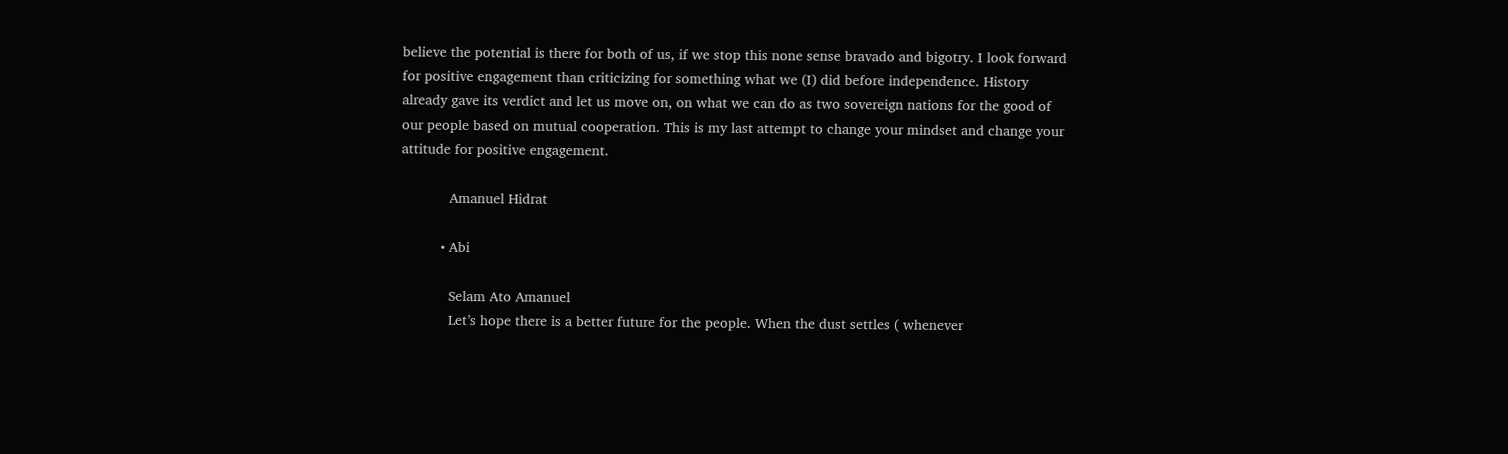believe the potential is there for both of us, if we stop this none sense bravado and bigotry. I look forward for positive engagement than criticizing for something what we (I) did before independence. History already gave its verdict and let us move on, on what we can do as two sovereign nations for the good of our people based on mutual cooperation. This is my last attempt to change your mindset and change your attitude for positive engagement.

            Amanuel Hidrat

          • Abi

            Selam Ato Amanuel
            Let’s hope there is a better future for the people. When the dust settles ( whenever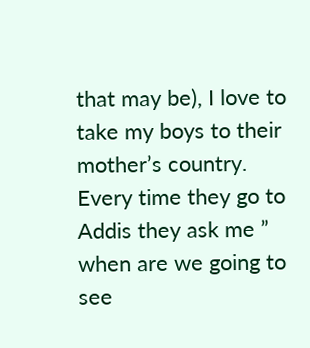that may be), I love to take my boys to their mother’s country. Every time they go to Addis they ask me ” when are we going to see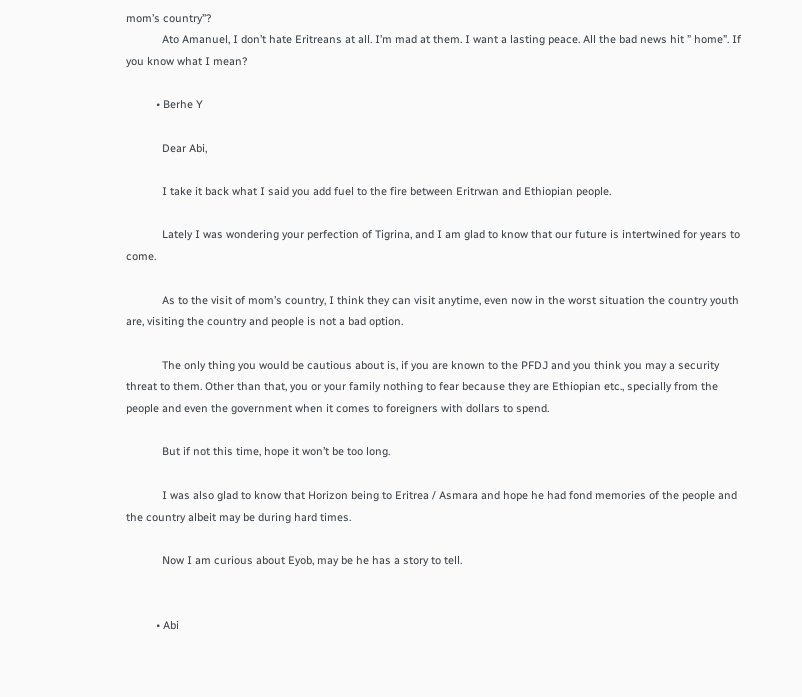mom’s country”?
            Ato Amanuel, I don’t hate Eritreans at all. I’m mad at them. I want a lasting peace. All the bad news hit ” home”. If you know what I mean?

          • Berhe Y

            Dear Abi,

            I take it back what I said you add fuel to the fire between Eritrwan and Ethiopian people.

            Lately I was wondering your perfection of Tigrina, and I am glad to know that our future is intertwined for years to come.

            As to the visit of mom’s country, I think they can visit anytime, even now in the worst situation the country youth are, visiting the country and people is not a bad option.

            The only thing you would be cautious about is, if you are known to the PFDJ and you think you may a security threat to them. Other than that, you or your family nothing to fear because they are Ethiopian etc., specially from the people and even the government when it comes to foreigners with dollars to spend.

            But if not this time, hope it won’t be too long.

            I was also glad to know that Horizon being to Eritrea / Asmara and hope he had fond memories of the people and the country albeit may be during hard times.

            Now I am curious about Eyob, may be he has a story to tell.


          • Abi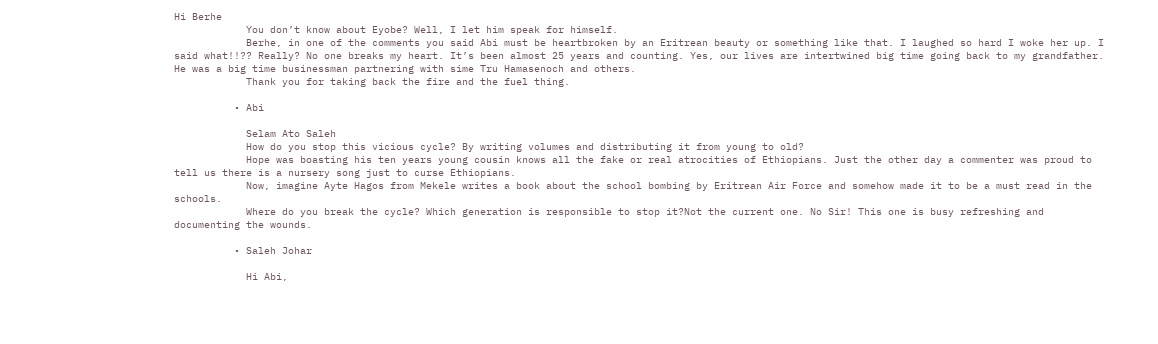Hi Berhe
            You don’t know about Eyobe? Well, I let him speak for himself.
            Berhe, in one of the comments you said Abi must be heartbroken by an Eritrean beauty or something like that. I laughed so hard I woke her up. I said what!!?? Really? No one breaks my heart. It’s been almost 25 years and counting. Yes, our lives are intertwined big time going back to my grandfather. He was a big time businessman partnering with sime Tru Hamasenoch and others.
            Thank you for taking back the fire and the fuel thing.

          • Abi

            Selam Ato Saleh
            How do you stop this vicious cycle? By writing volumes and distributing it from young to old?
            Hope was boasting his ten years young cousin knows all the fake or real atrocities of Ethiopians. Just the other day a commenter was proud to tell us there is a nursery song just to curse Ethiopians.
            Now, imagine Ayte Hagos from Mekele writes a book about the school bombing by Eritrean Air Force and somehow made it to be a must read in the schools.
            Where do you break the cycle? Which generation is responsible to stop it?Not the current one. No Sir! This one is busy refreshing and documenting the wounds.

          • Saleh Johar

            Hi Abi,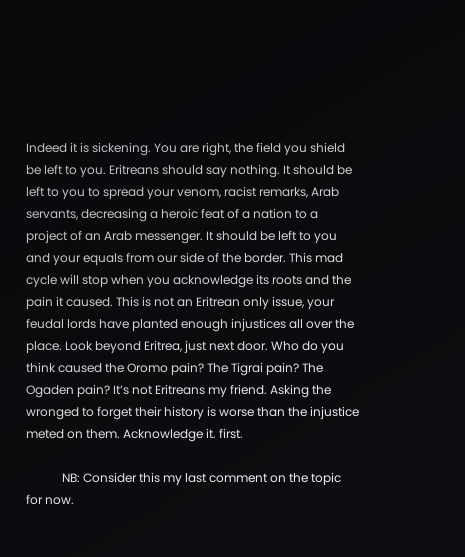Indeed it is sickening. You are right, the field you shield be left to you. Eritreans should say nothing. It should be left to you to spread your venom, racist remarks, Arab servants, decreasing a heroic feat of a nation to a project of an Arab messenger. It should be left to you and your equals from our side of the border. This mad cycle will stop when you acknowledge its roots and the pain it caused. This is not an Eritrean only issue, your feudal lords have planted enough injustices all over the place. Look beyond Eritrea, just next door. Who do you think caused the Oromo pain? The Tigrai pain? The Ogaden pain? It’s not Eritreans my friend. Asking the wronged to forget their history is worse than the injustice meted on them. Acknowledge it. first.

            NB: Consider this my last comment on the topic for now.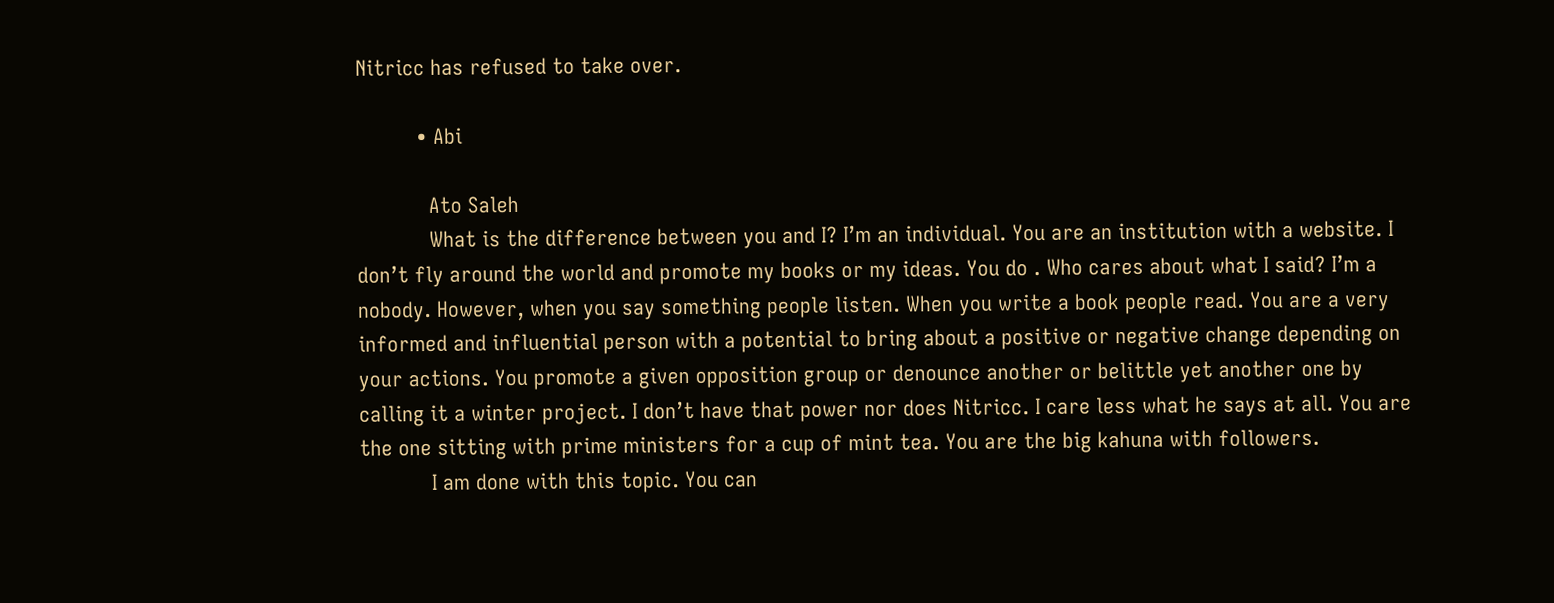Nitricc has refused to take over.

          • Abi

            Ato Saleh
            What is the difference between you and I? I’m an individual. You are an institution with a website. I don’t fly around the world and promote my books or my ideas. You do . Who cares about what I said? I’m a nobody. However, when you say something people listen. When you write a book people read. You are a very informed and influential person with a potential to bring about a positive or negative change depending on your actions. You promote a given opposition group or denounce another or belittle yet another one by calling it a winter project. I don’t have that power nor does Nitricc. I care less what he says at all. You are the one sitting with prime ministers for a cup of mint tea. You are the big kahuna with followers.
            I am done with this topic. You can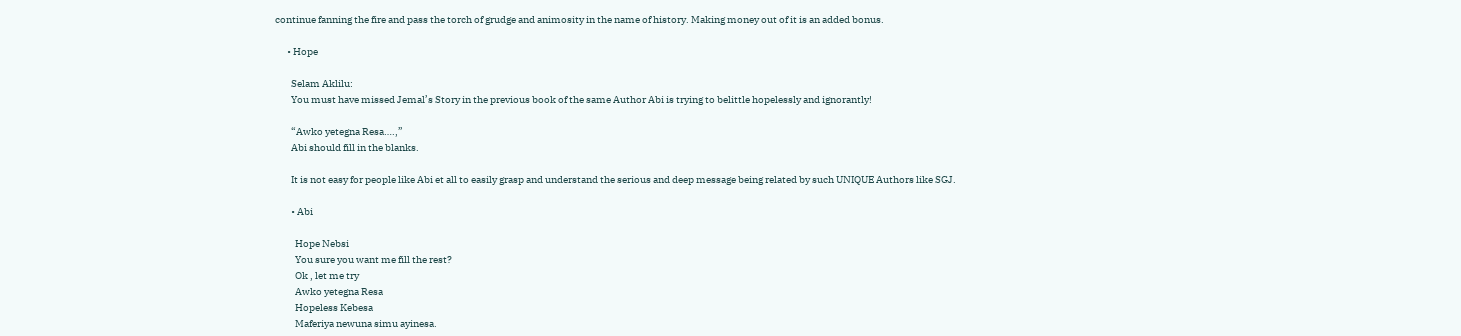continue fanning the fire and pass the torch of grudge and animosity in the name of history. Making money out of it is an added bonus.

      • Hope

        Selam Aklilu:
        You must have missed Jemal’s Story in the previous book of the same Author Abi is trying to belittle hopelessly and ignorantly!

        “Awko yetegna Resa….,”
        Abi should fill in the blanks.

        It is not easy for people like Abi et all to easily grasp and understand the serious and deep message being related by such UNIQUE Authors like SGJ.

        • Abi

          Hope Nebsi
          You sure you want me fill the rest?
          Ok , let me try
          Awko yetegna Resa
          Hopeless Kebesa
          Maferiya newuna simu ayinesa.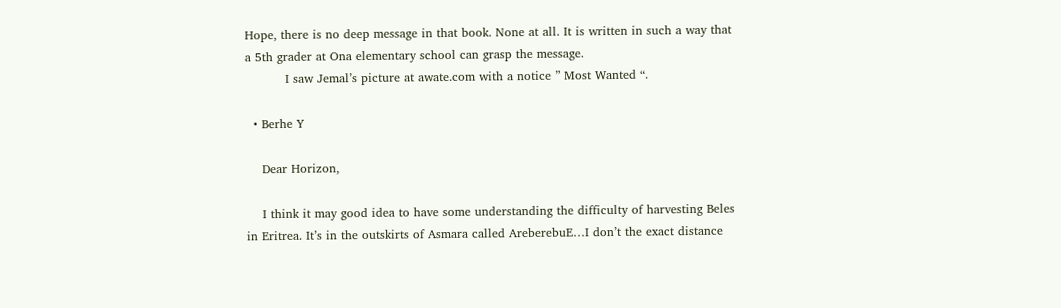Hope, there is no deep message in that book. None at all. It is written in such a way that a 5th grader at Ona elementary school can grasp the message.
          I saw Jemal’s picture at awate.com with a notice ” Most Wanted “.

  • Berhe Y

    Dear Horizon,

    I think it may good idea to have some understanding the difficulty of harvesting Beles in Eritrea. It’s in the outskirts of Asmara called AreberebuE…I don’t the exact distance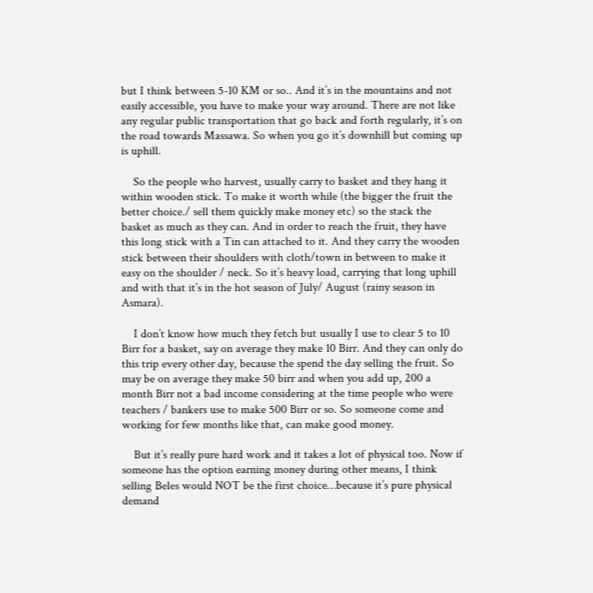but I think between 5-10 KM or so.. And it’s in the mountains and not easily accessible, you have to make your way around. There are not like any regular public transportation that go back and forth regularly, it’s on the road towards Massawa. So when you go it’s downhill but coming up is uphill.

    So the people who harvest, usually carry to basket and they hang it within wooden stick. To make it worth while (the bigger the fruit the better choice./ sell them quickly make money etc) so the stack the basket as much as they can. And in order to reach the fruit, they have this long stick with a Tin can attached to it. And they carry the wooden stick between their shoulders with cloth/town in between to make it easy on the shoulder / neck. So it’s heavy load, carrying that long uphill and with that it’s in the hot season of July/ August (rainy season in Asmara).

    I don’t know how much they fetch but usually I use to clear 5 to 10 Birr for a basket, say on average they make 10 Birr. And they can only do this trip every other day, because the spend the day selling the fruit. So may be on average they make 50 birr and when you add up, 200 a month Birr not a bad income considering at the time people who were teachers / bankers use to make 500 Birr or so. So someone come and working for few months like that, can make good money.

    But it’s really pure hard work and it takes a lot of physical too. Now if someone has the option earning money during other means, I think selling Beles would NOT be the first choice…because it’s pure physical demand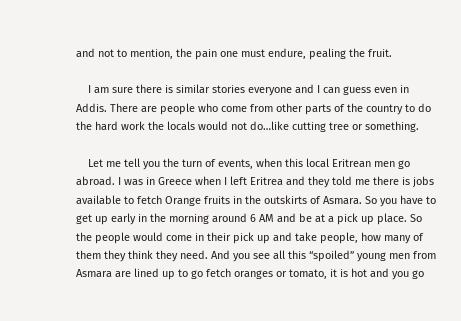and not to mention, the pain one must endure, pealing the fruit.

    I am sure there is similar stories everyone and I can guess even in Addis. There are people who come from other parts of the country to do the hard work the locals would not do…like cutting tree or something.

    Let me tell you the turn of events, when this local Eritrean men go abroad. I was in Greece when I left Eritrea and they told me there is jobs available to fetch Orange fruits in the outskirts of Asmara. So you have to get up early in the morning around 6 AM and be at a pick up place. So the people would come in their pick up and take people, how many of them they think they need. And you see all this “spoiled” young men from Asmara are lined up to go fetch oranges or tomato, it is hot and you go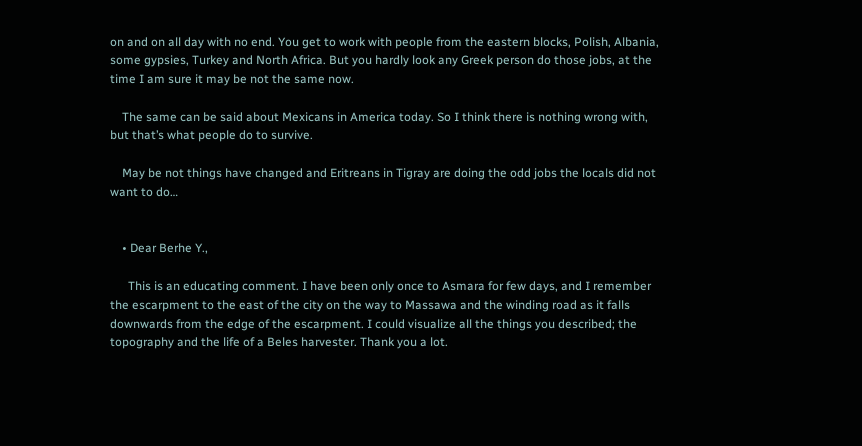on and on all day with no end. You get to work with people from the eastern blocks, Polish, Albania, some gypsies, Turkey and North Africa. But you hardly look any Greek person do those jobs, at the time I am sure it may be not the same now.

    The same can be said about Mexicans in America today. So I think there is nothing wrong with, but that’s what people do to survive.

    May be not things have changed and Eritreans in Tigray are doing the odd jobs the locals did not want to do…


    • Dear Berhe Y.,

      This is an educating comment. I have been only once to Asmara for few days, and I remember the escarpment to the east of the city on the way to Massawa and the winding road as it falls downwards from the edge of the escarpment. I could visualize all the things you described; the topography and the life of a Beles harvester. Thank you a lot.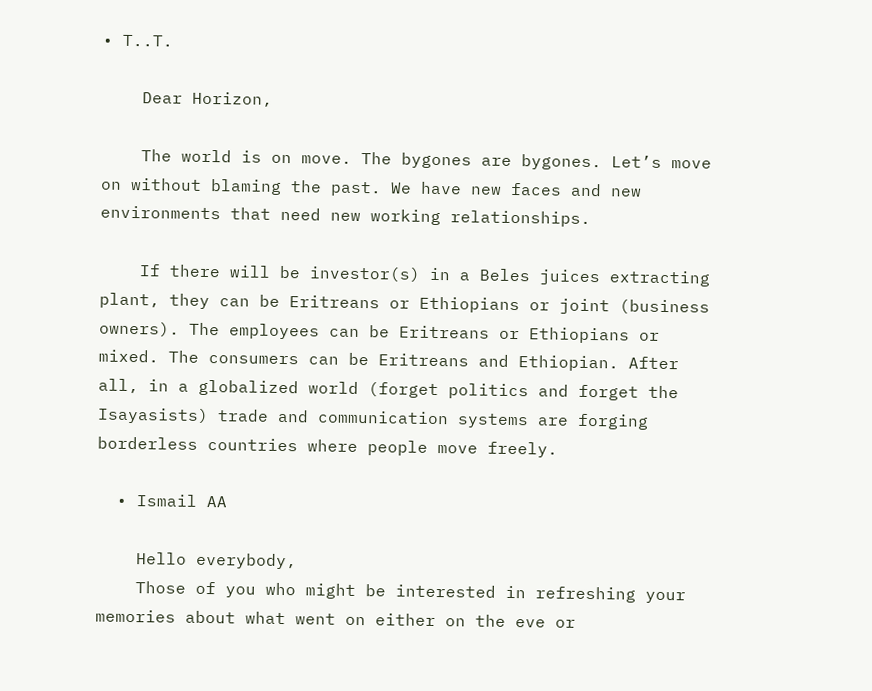• T..T.

    Dear Horizon,

    The world is on move. The bygones are bygones. Let’s move on without blaming the past. We have new faces and new environments that need new working relationships.

    If there will be investor(s) in a Beles juices extracting plant, they can be Eritreans or Ethiopians or joint (business owners). The employees can be Eritreans or Ethiopians or mixed. The consumers can be Eritreans and Ethiopian. After all, in a globalized world (forget politics and forget the Isayasists) trade and communication systems are forging borderless countries where people move freely.

  • Ismail AA

    Hello everybody,
    Those of you who might be interested in refreshing your memories about what went on either on the eve or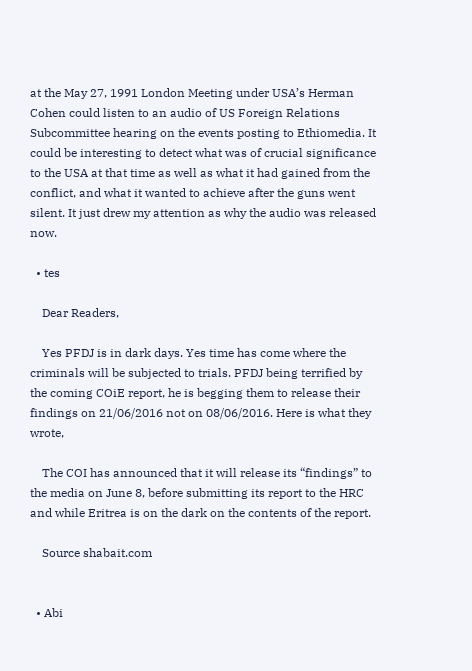at the May 27, 1991 London Meeting under USA’s Herman Cohen could listen to an audio of US Foreign Relations Subcommittee hearing on the events posting to Ethiomedia. It could be interesting to detect what was of crucial significance to the USA at that time as well as what it had gained from the conflict, and what it wanted to achieve after the guns went silent. It just drew my attention as why the audio was released now.

  • tes

    Dear Readers,

    Yes PFDJ is in dark days. Yes time has come where the criminals will be subjected to trials. PFDJ being terrified by the coming COiE report, he is begging them to release their findings on 21/06/2016 not on 08/06/2016. Here is what they wrote,

    The COI has announced that it will release its “findings” to the media on June 8, before submitting its report to the HRC and while Eritrea is on the dark on the contents of the report.

    Source shabait.com


  • Abi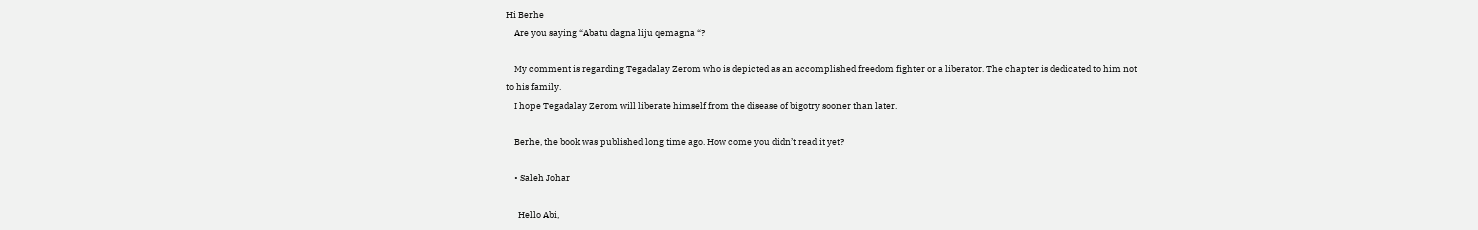Hi Berhe
    Are you saying “Abatu dagna liju qemagna “?

    My comment is regarding Tegadalay Zerom who is depicted as an accomplished freedom fighter or a liberator. The chapter is dedicated to him not to his family.
    I hope Tegadalay Zerom will liberate himself from the disease of bigotry sooner than later.

    Berhe, the book was published long time ago. How come you didn’t read it yet?

    • Saleh Johar

      Hello Abi,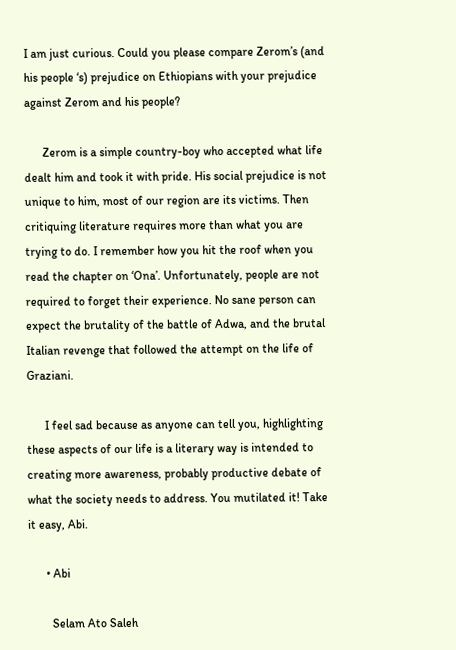I am just curious. Could you please compare Zerom’s (and his people ‘s) prejudice on Ethiopians with your prejudice against Zerom and his people?

      Zerom is a simple country-boy who accepted what life dealt him and took it with pride. His social prejudice is not unique to him, most of our region are its victims. Then critiquing literature requires more than what you are trying to do. I remember how you hit the roof when you read the chapter on ‘Ona’. Unfortunately, people are not required to forget their experience. No sane person can expect the brutality of the battle of Adwa, and the brutal Italian revenge that followed the attempt on the life of Graziani.

      I feel sad because as anyone can tell you, highlighting these aspects of our life is a literary way is intended to creating more awareness, probably productive debate of what the society needs to address. You mutilated it! Take it easy, Abi.

      • Abi

        Selam Ato Saleh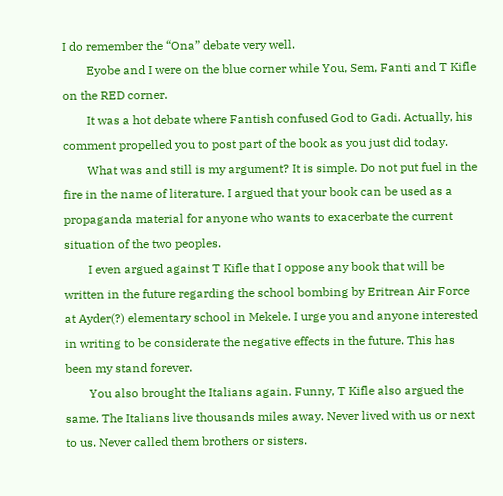I do remember the “Ona” debate very well.
        Eyobe and I were on the blue corner while You, Sem, Fanti and T Kifle on the RED corner.
        It was a hot debate where Fantish confused God to Gadi. Actually, his comment propelled you to post part of the book as you just did today.
        What was and still is my argument? It is simple. Do not put fuel in the fire in the name of literature. I argued that your book can be used as a propaganda material for anyone who wants to exacerbate the current situation of the two peoples.
        I even argued against T Kifle that I oppose any book that will be written in the future regarding the school bombing by Eritrean Air Force at Ayder(?) elementary school in Mekele. I urge you and anyone interested in writing to be considerate the negative effects in the future. This has been my stand forever.
        You also brought the Italians again. Funny, T Kifle also argued the same. The Italians live thousands miles away. Never lived with us or next to us. Never called them brothers or sisters.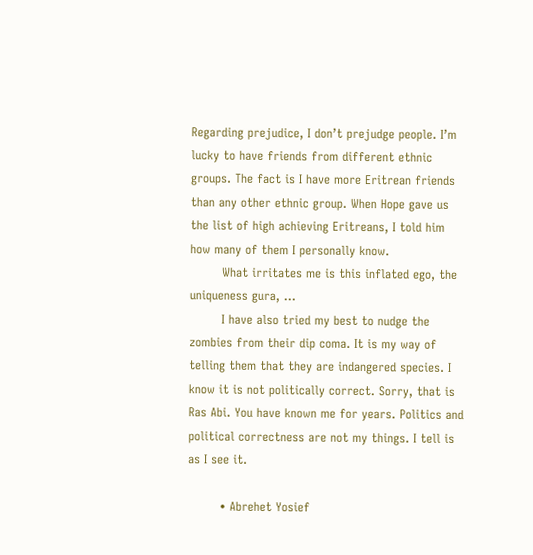Regarding prejudice, I don’t prejudge people. I’m lucky to have friends from different ethnic groups. The fact is I have more Eritrean friends than any other ethnic group. When Hope gave us the list of high achieving Eritreans, I told him how many of them I personally know.
        What irritates me is this inflated ego, the uniqueness gura, …
        I have also tried my best to nudge the zombies from their dip coma. It is my way of telling them that they are indangered species. I know it is not politically correct. Sorry, that is Ras Abi. You have known me for years. Politics and political correctness are not my things. I tell is as I see it.

        • Abrehet Yosief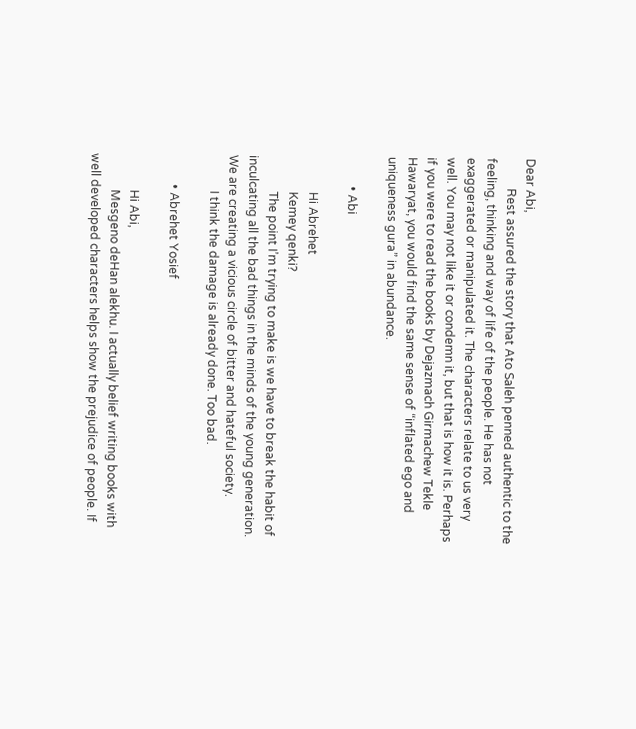Dear Abi,
          Rest assured the story that Ato Saleh penned authentic to the feeling, thinking and way of life of the people. He has not exaggerated or manipulated it. The characters relate to us very well. You may not like it or condemn it, but that is how it is. Perhaps if you were to read the books by Dejazmach Girmachew Tekle Hawaryat, you would find the same sense of “inflated ego and uniqueness gura” in abundance.

          • Abi

            Hi Abrehet
            Kemey qenki?
            The point I’m trying to make is we have to break the habit of inculcating all the bad things in the minds of the young generation. We are creating a vicious circle of bitter and hateful society.
            I think the damage is already done. Too bad.

          • Abrehet Yosief

            Hi Abi,
            Mesgeno deHan alekhu. I actually belief writing books with well developed characters helps show the prejudice of people. If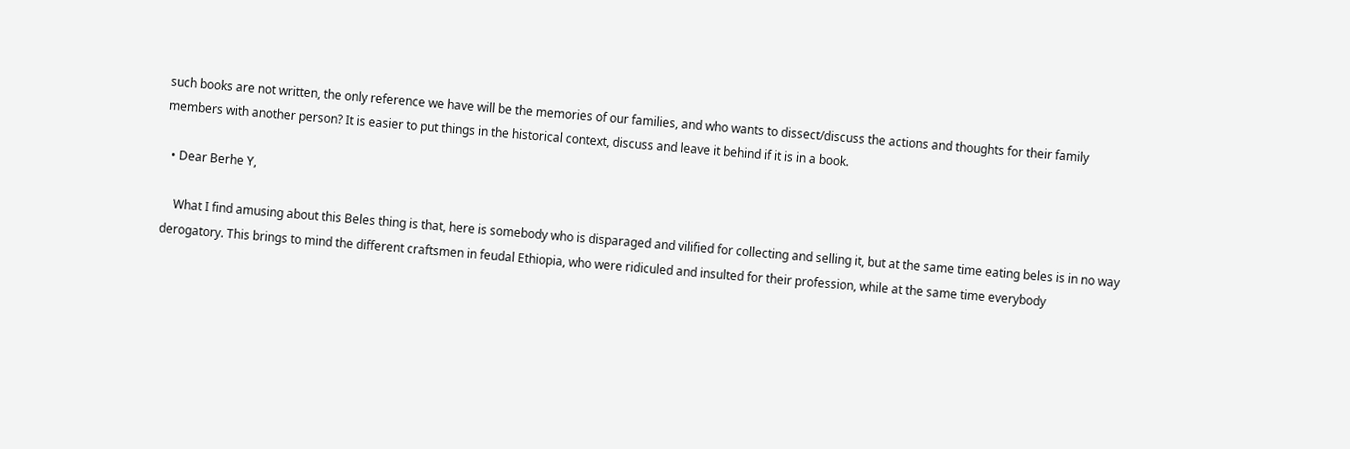such books are not written, the only reference we have will be the memories of our families, and who wants to dissect/discuss the actions and thoughts for their family members with another person? It is easier to put things in the historical context, discuss and leave it behind if it is in a book.

  • Dear Berhe Y,

    What I find amusing about this Beles thing is that, here is somebody who is disparaged and vilified for collecting and selling it, but at the same time eating beles is in no way derogatory. This brings to mind the different craftsmen in feudal Ethiopia, who were ridiculed and insulted for their profession, while at the same time everybody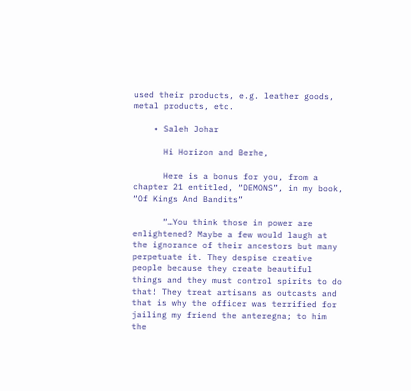used their products, e.g. leather goods, metal products, etc.

    • Saleh Johar

      Hi Horizon and Berhe,

      Here is a bonus for you, from a chapter 21 entitled, “DEMONS”, in my book, “Of Kings And Bandits”

      “…You think those in power are enlightened? Maybe a few would laugh at the ignorance of their ancestors but many perpetuate it. They despise creative people because they create beautiful things and they must control spirits to do that! They treat artisans as outcasts and that is why the officer was terrified for jailing my friend the anteregna; to him the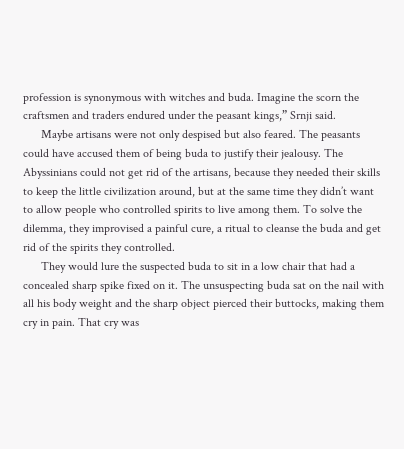profession is synonymous with witches and buda. Imagine the scorn the craftsmen and traders endured under the peasant kings,” Srnji said.
      Maybe artisans were not only despised but also feared. The peasants could have accused them of being buda to justify their jealousy. The Abyssinians could not get rid of the artisans, because they needed their skills to keep the little civilization around, but at the same time they didn’t want to allow people who controlled spirits to live among them. To solve the dilemma, they improvised a painful cure, a ritual to cleanse the buda and get rid of the spirits they controlled.
      They would lure the suspected buda to sit in a low chair that had a concealed sharp spike fixed on it. The unsuspecting buda sat on the nail with all his body weight and the sharp object pierced their buttocks, making them cry in pain. That cry was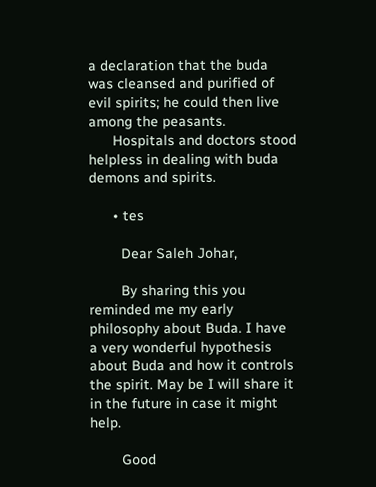a declaration that the buda was cleansed and purified of evil spirits; he could then live among the peasants.
      Hospitals and doctors stood helpless in dealing with buda demons and spirits.

      • tes

        Dear Saleh Johar,

        By sharing this you reminded me my early philosophy about Buda. I have a very wonderful hypothesis about Buda and how it controls the spirit. May be I will share it in the future in case it might help.

        Good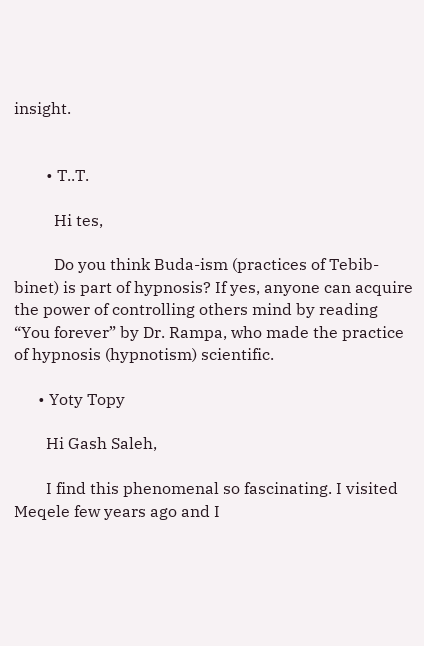insight.


        • T..T.

          Hi tes,

          Do you think Buda-ism (practices of Tebib-binet) is part of hypnosis? If yes, anyone can acquire the power of controlling others mind by reading “You forever” by Dr. Rampa, who made the practice of hypnosis (hypnotism) scientific.

      • Yoty Topy

        Hi Gash Saleh,

        I find this phenomenal so fascinating. I visited Meqele few years ago and I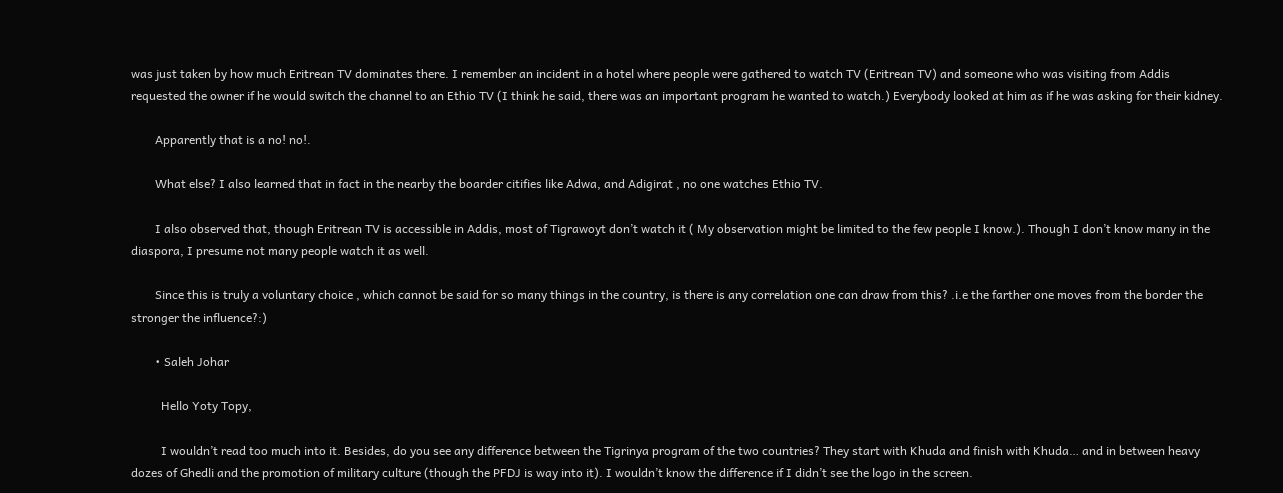was just taken by how much Eritrean TV dominates there. I remember an incident in a hotel where people were gathered to watch TV (Eritrean TV) and someone who was visiting from Addis requested the owner if he would switch the channel to an Ethio TV (I think he said, there was an important program he wanted to watch.) Everybody looked at him as if he was asking for their kidney.

        Apparently that is a no! no!.

        What else? I also learned that in fact in the nearby the boarder citifies like Adwa, and Adigirat , no one watches Ethio TV.

        I also observed that, though Eritrean TV is accessible in Addis, most of Tigrawoyt don’t watch it ( My observation might be limited to the few people I know.). Though I don’t know many in the diaspora, I presume not many people watch it as well.

        Since this is truly a voluntary choice , which cannot be said for so many things in the country, is there is any correlation one can draw from this? .i.e the farther one moves from the border the stronger the influence?:)

        • Saleh Johar

          Hello Yoty Topy,

          I wouldn’t read too much into it. Besides, do you see any difference between the Tigrinya program of the two countries? They start with Khuda and finish with Khuda… and in between heavy dozes of Ghedli and the promotion of military culture (though the PFDJ is way into it). I wouldn’t know the difference if I didn’t see the logo in the screen.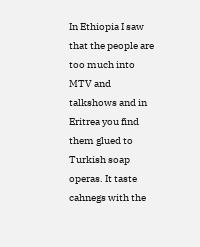In Ethiopia I saw that the people are too much into MTV and talkshows and in Eritrea you find them glued to Turkish soap operas. It taste cahnegs with the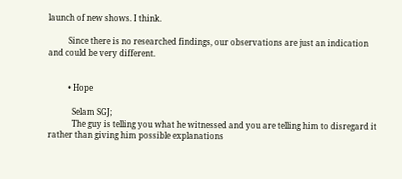launch of new shows. I think.

          Since there is no researched findings, our observations are just an indication and could be very different.


          • Hope

            Selam SGJ;
            The guy is telling you what he witnessed and you are telling him to disregard it rather than giving him possible explanations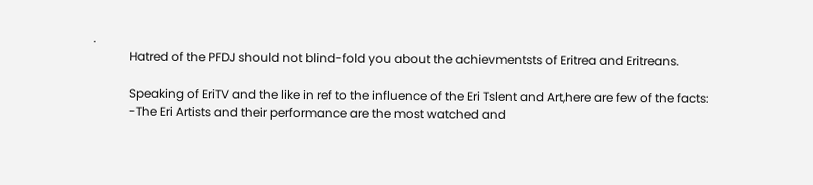.
            Hatred of the PFDJ should not blind-fold you about the achievmentsts of Eritrea and Eritreans.

            Speaking of EriTV and the like in ref to the influence of the Eri Tslent and Art,here are few of the facts:
            -The Eri Artists and their performance are the most watched and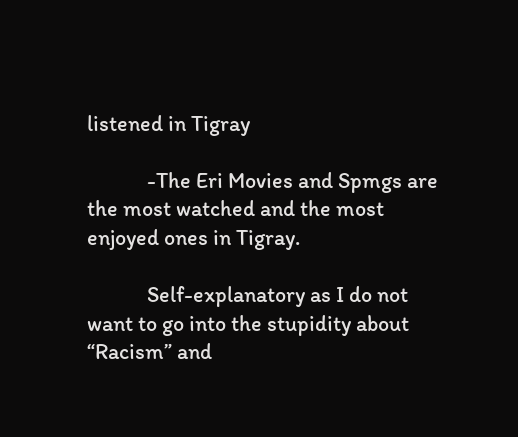listened in Tigray

            -The Eri Movies and Spmgs are the most watched and the most enjoyed ones in Tigray.

            Self-explanatory as I do not want to go into the stupidity about “Racism” and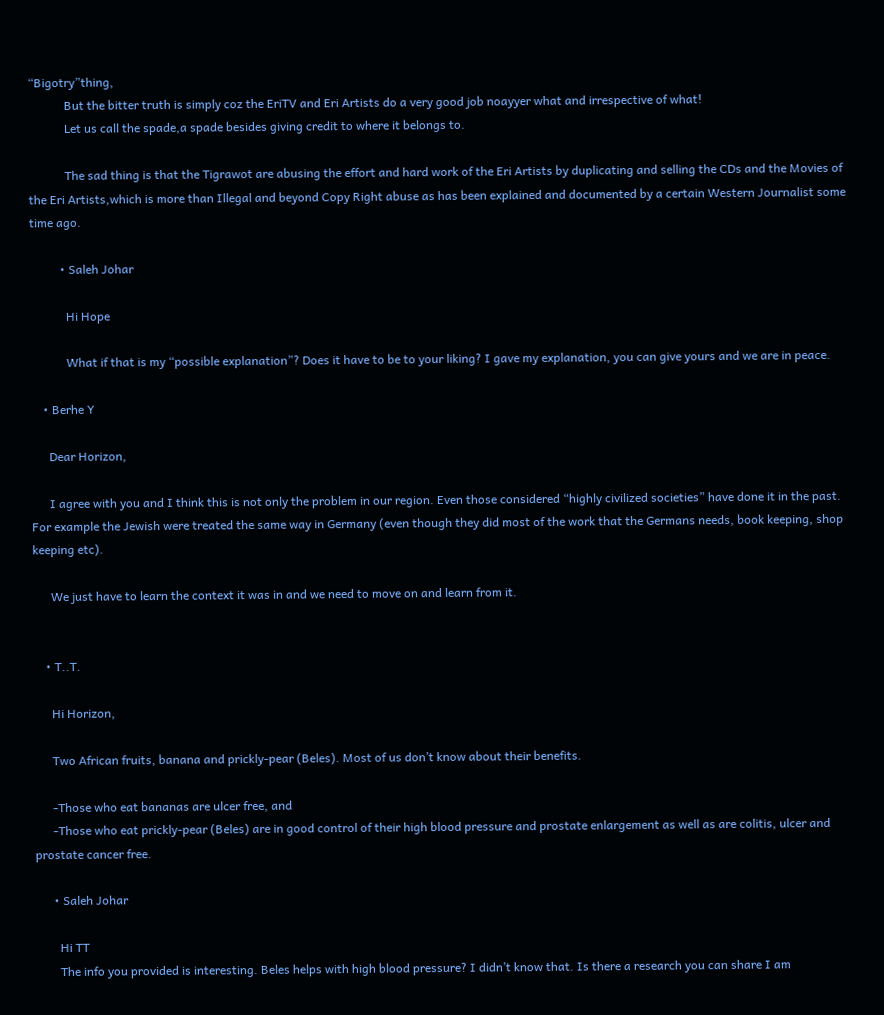“Bigotry”thing,
            But the bitter truth is simply coz the EriTV and Eri Artists do a very good job noayyer what and irrespective of what!
            Let us call the spade,a spade besides giving credit to where it belongs to.

            The sad thing is that the Tigrawot are abusing the effort and hard work of the Eri Artists by duplicating and selling the CDs and the Movies of the Eri Artists,which is more than Illegal and beyond Copy Right abuse as has been explained and documented by a certain Western Journalist some time ago.

          • Saleh Johar

            Hi Hope

            What if that is my “possible explanation”? Does it have to be to your liking? I gave my explanation, you can give yours and we are in peace.

    • Berhe Y

      Dear Horizon,

      I agree with you and I think this is not only the problem in our region. Even those considered “highly civilized societies” have done it in the past. For example the Jewish were treated the same way in Germany (even though they did most of the work that the Germans needs, book keeping, shop keeping etc).

      We just have to learn the context it was in and we need to move on and learn from it.


    • T..T.

      Hi Horizon,

      Two African fruits, banana and prickly-pear (Beles). Most of us don’t know about their benefits.

      -Those who eat bananas are ulcer free, and
      -Those who eat prickly-pear (Beles) are in good control of their high blood pressure and prostate enlargement as well as are colitis, ulcer and prostate cancer free.

      • Saleh Johar

        Hi TT
        The info you provided is interesting. Beles helps with high blood pressure? I didn’t know that. Is there a research you can share I am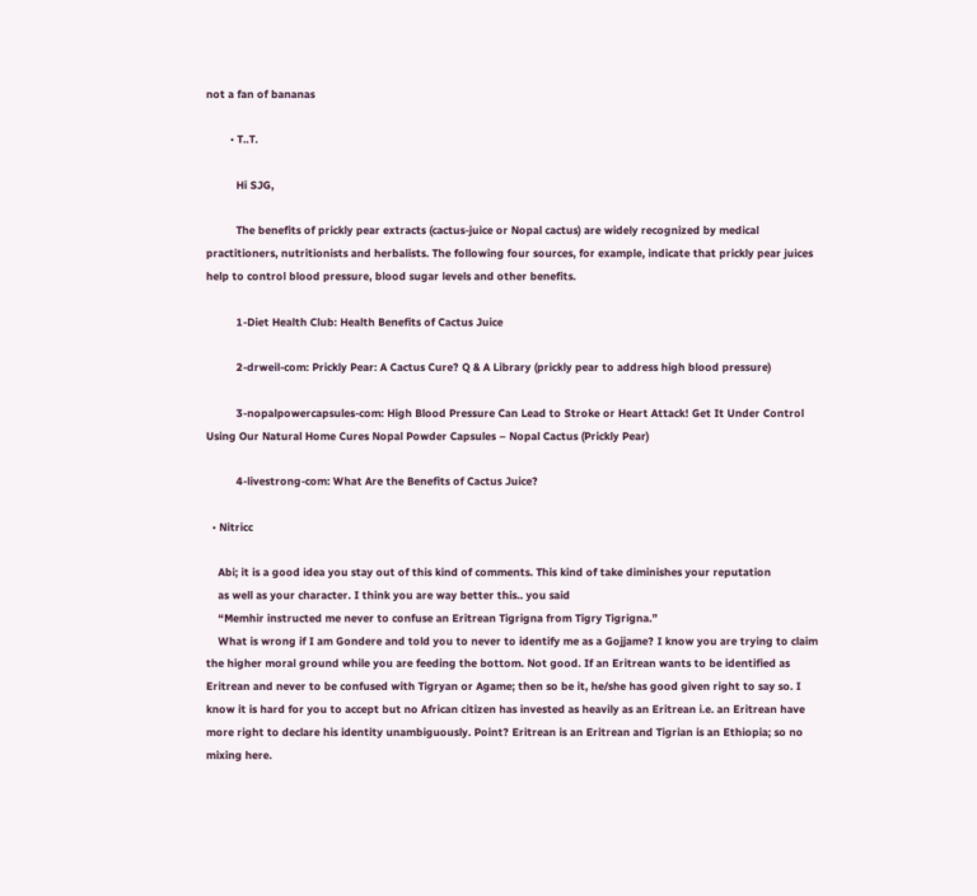not a fan of bananas

        • T..T.

          Hi SJG,

          The benefits of prickly pear extracts (cactus-juice or Nopal cactus) are widely recognized by medical practitioners, nutritionists and herbalists. The following four sources, for example, indicate that prickly pear juices help to control blood pressure, blood sugar levels and other benefits.

          1-Diet Health Club: Health Benefits of Cactus Juice

          2-drweil-com: Prickly Pear: A Cactus Cure? Q & A Library (prickly pear to address high blood pressure)

          3-nopalpowercapsules-com: High Blood Pressure Can Lead to Stroke or Heart Attack! Get It Under Control Using Our Natural Home Cures Nopal Powder Capsules – Nopal Cactus (Prickly Pear)

          4-livestrong-com: What Are the Benefits of Cactus Juice?

  • Nitricc

    Abi; it is a good idea you stay out of this kind of comments. This kind of take diminishes your reputation
    as well as your character. I think you are way better this.. you said
    “Memhir instructed me never to confuse an Eritrean Tigrigna from Tigry Tigrigna.”
    What is wrong if I am Gondere and told you to never to identify me as a Gojjame? I know you are trying to claim the higher moral ground while you are feeding the bottom. Not good. If an Eritrean wants to be identified as Eritrean and never to be confused with Tigryan or Agame; then so be it, he/she has good given right to say so. I know it is hard for you to accept but no African citizen has invested as heavily as an Eritrean i.e. an Eritrean have more right to declare his identity unambiguously. Point? Eritrean is an Eritrean and Tigrian is an Ethiopia; so no mixing here.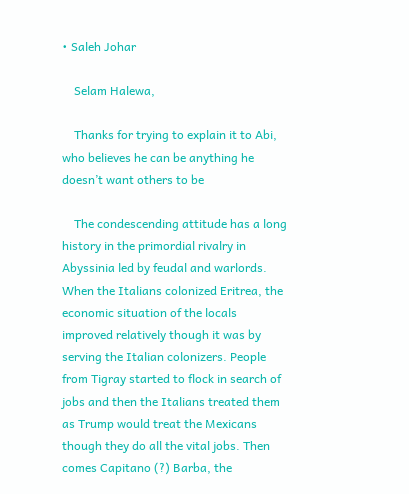• Saleh Johar

    Selam Halewa,

    Thanks for trying to explain it to Abi, who believes he can be anything he doesn’t want others to be

    The condescending attitude has a long history in the primordial rivalry in Abyssinia led by feudal and warlords. When the Italians colonized Eritrea, the economic situation of the locals improved relatively though it was by serving the Italian colonizers. People from Tigray started to flock in search of jobs and then the Italians treated them as Trump would treat the Mexicans though they do all the vital jobs. Then comes Capitano (?) Barba, the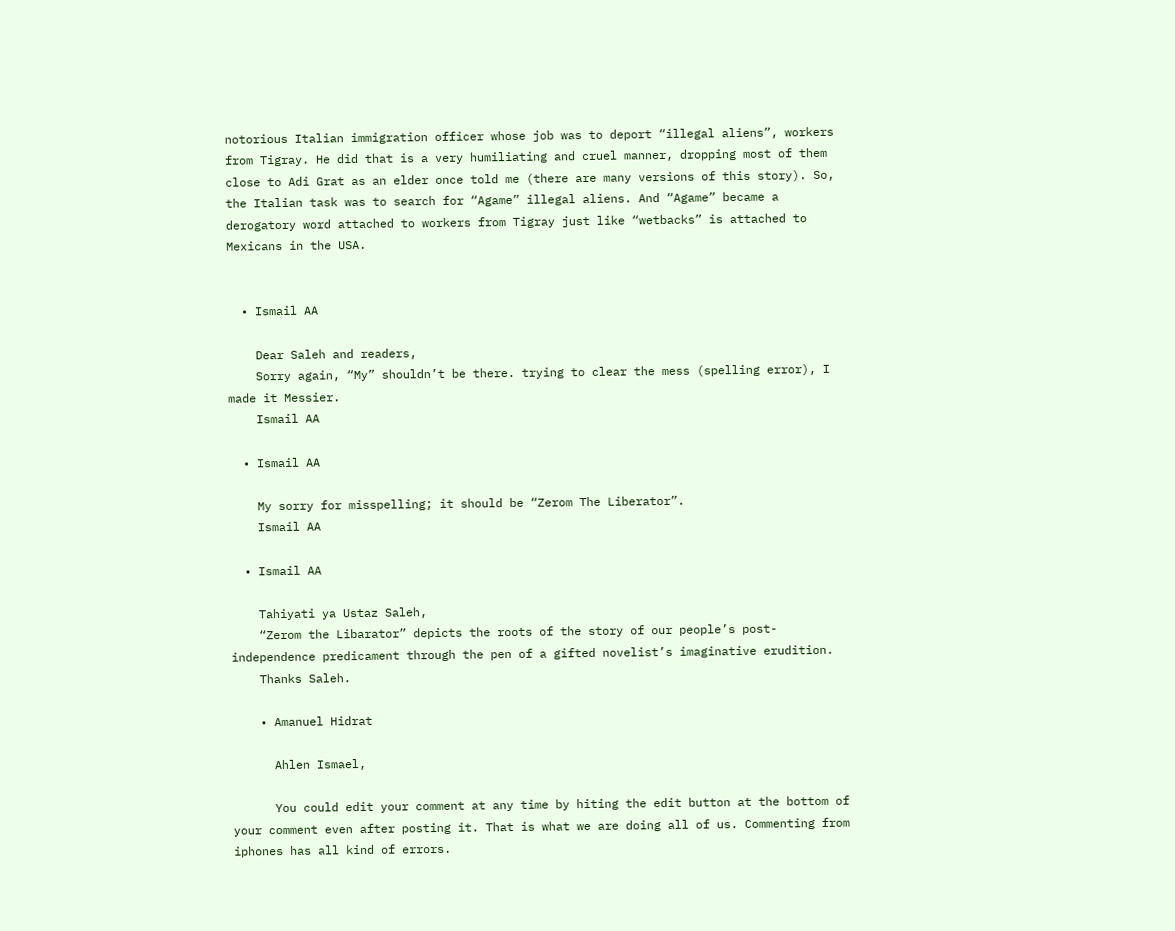notorious Italian immigration officer whose job was to deport “illegal aliens”, workers from Tigray. He did that is a very humiliating and cruel manner, dropping most of them close to Adi Grat as an elder once told me (there are many versions of this story). So, the Italian task was to search for “Agame” illegal aliens. And “Agame” became a derogatory word attached to workers from Tigray just like “wetbacks” is attached to Mexicans in the USA.


  • Ismail AA

    Dear Saleh and readers,
    Sorry again, “My” shouldn’t be there. trying to clear the mess (spelling error), I made it Messier.
    Ismail AA

  • Ismail AA

    My sorry for misspelling; it should be “Zerom The Liberator”.
    Ismail AA

  • Ismail AA

    Tahiyati ya Ustaz Saleh,
    “Zerom the Libarator” depicts the roots of the story of our people’s post-independence predicament through the pen of a gifted novelist’s imaginative erudition.
    Thanks Saleh.

    • Amanuel Hidrat

      Ahlen Ismael,

      You could edit your comment at any time by hiting the edit button at the bottom of your comment even after posting it. That is what we are doing all of us. Commenting from iphones has all kind of errors.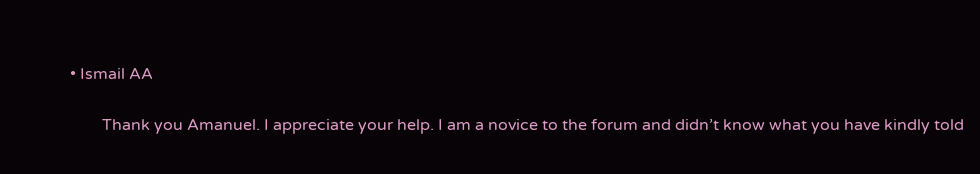• Ismail AA

        Thank you Amanuel. I appreciate your help. I am a novice to the forum and didn’t know what you have kindly told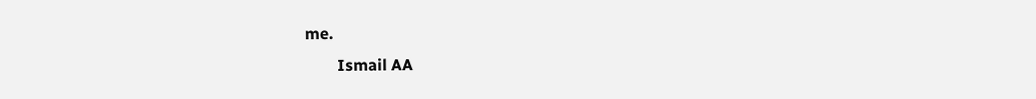me.
        Ismail AA